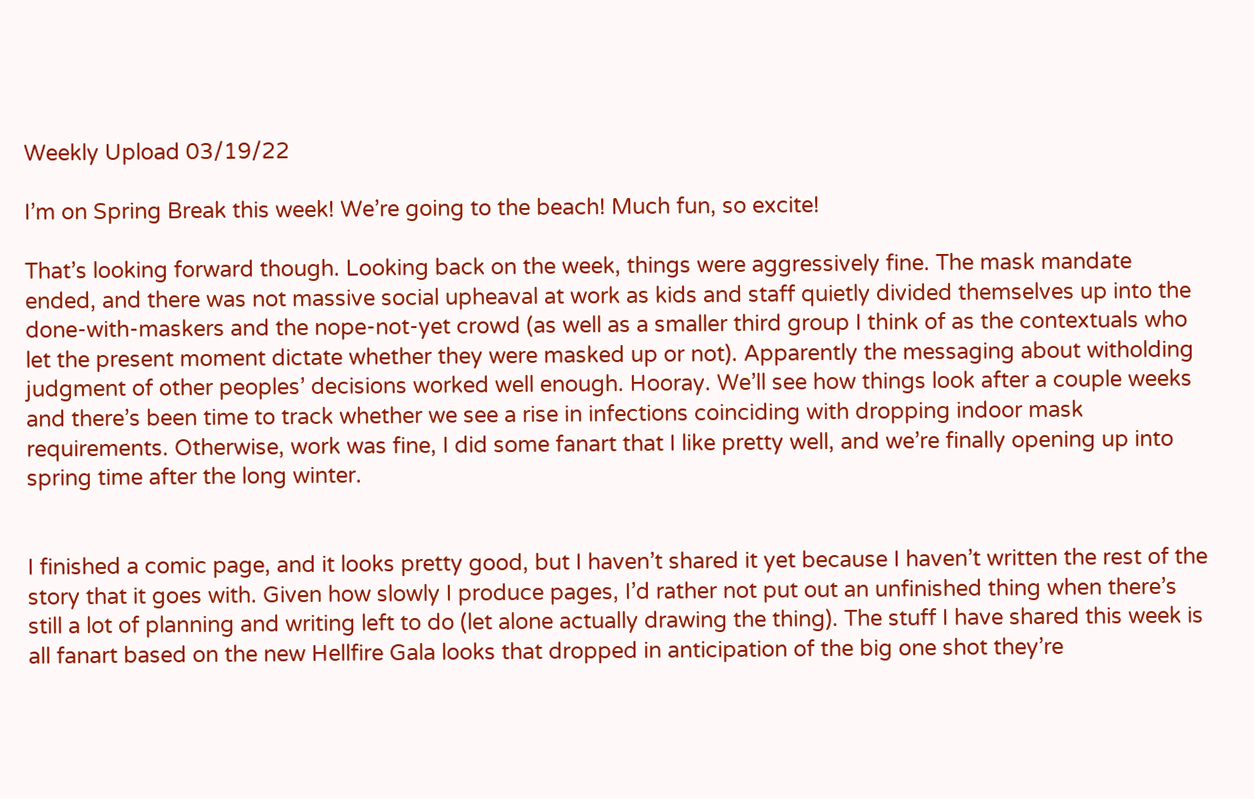Weekly Upload 03/19/22

I’m on Spring Break this week! We’re going to the beach! Much fun, so excite!

That’s looking forward though. Looking back on the week, things were aggressively fine. The mask mandate ended, and there was not massive social upheaval at work as kids and staff quietly divided themselves up into the done-with-maskers and the nope-not-yet crowd (as well as a smaller third group I think of as the contextuals who let the present moment dictate whether they were masked up or not). Apparently the messaging about witholding judgment of other peoples’ decisions worked well enough. Hooray. We’ll see how things look after a couple weeks and there’s been time to track whether we see a rise in infections coinciding with dropping indoor mask requirements. Otherwise, work was fine, I did some fanart that I like pretty well, and we’re finally opening up into spring time after the long winter.


I finished a comic page, and it looks pretty good, but I haven’t shared it yet because I haven’t written the rest of the story that it goes with. Given how slowly I produce pages, I’d rather not put out an unfinished thing when there’s still a lot of planning and writing left to do (let alone actually drawing the thing). The stuff I have shared this week is all fanart based on the new Hellfire Gala looks that dropped in anticipation of the big one shot they’re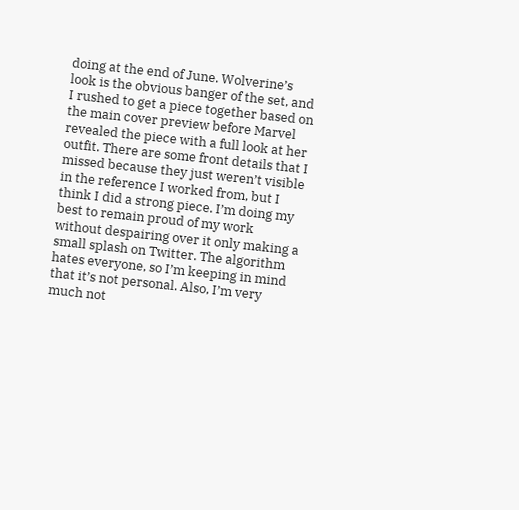doing at the end of June. Wolverine’s look is the obvious banger of the set, and I rushed to get a piece together based on the main cover preview before Marvel revealed the piece with a full look at her outfit. There are some front details that I missed because they just weren’t visible in the reference I worked from, but I think I did a strong piece. I’m doing my best to remain proud of my work without despairing over it only making a small splash on Twitter. The algorithm hates everyone, so I’m keeping in mind that it’s not personal. Also, I’m very much not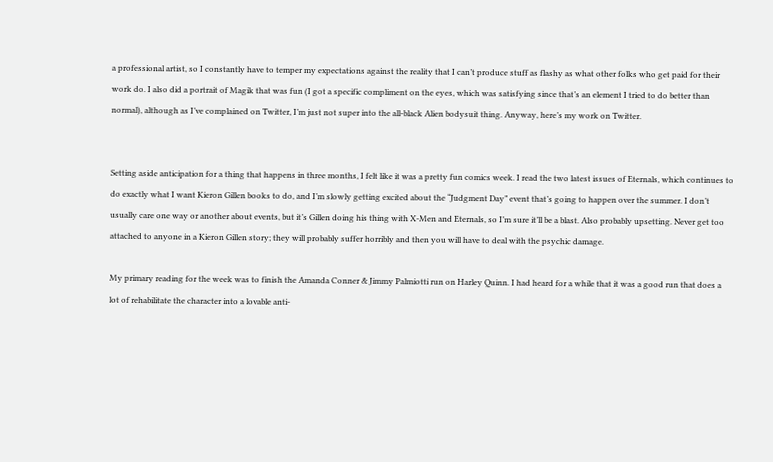a professional artist, so I constantly have to temper my expectations against the reality that I can’t produce stuff as flashy as what other folks who get paid for their work do. I also did a portrait of Magik that was fun (I got a specific compliment on the eyes, which was satisfying since that’s an element I tried to do better than normal), although as I’ve complained on Twitter, I’m just not super into the all-black Alien bodysuit thing. Anyway, here’s my work on Twitter.


Setting aside anticipation for a thing that happens in three months, I felt like it was a pretty fun comics week. I read the two latest issues of Eternals, which continues to do exactly what I want Kieron Gillen books to do, and I’m slowly getting excited about the “Judgment Day” event that’s going to happen over the summer. I don’t usually care one way or another about events, but it’s Gillen doing his thing with X-Men and Eternals, so I’m sure it’ll be a blast. Also probably upsetting. Never get too attached to anyone in a Kieron Gillen story; they will probably suffer horribly and then you will have to deal with the psychic damage.

My primary reading for the week was to finish the Amanda Conner & Jimmy Palmiotti run on Harley Quinn. I had heard for a while that it was a good run that does a lot of rehabilitate the character into a lovable anti-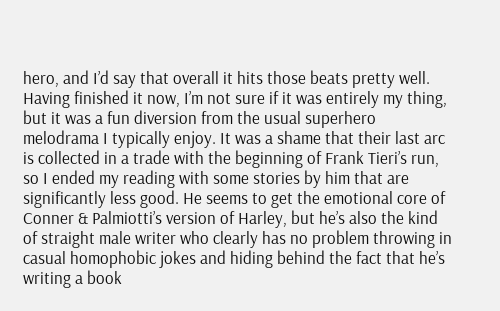hero, and I’d say that overall it hits those beats pretty well. Having finished it now, I’m not sure if it was entirely my thing, but it was a fun diversion from the usual superhero melodrama I typically enjoy. It was a shame that their last arc is collected in a trade with the beginning of Frank Tieri’s run, so I ended my reading with some stories by him that are significantly less good. He seems to get the emotional core of Conner & Palmiotti’s version of Harley, but he’s also the kind of straight male writer who clearly has no problem throwing in casual homophobic jokes and hiding behind the fact that he’s writing a book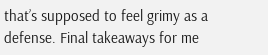that’s supposed to feel grimy as a defense. Final takeaways for me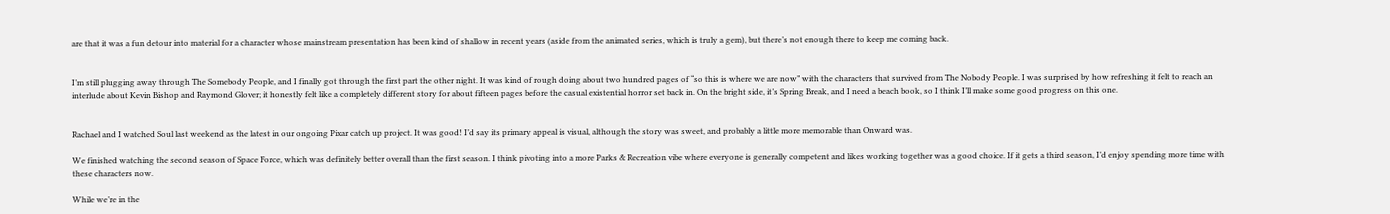are that it was a fun detour into material for a character whose mainstream presentation has been kind of shallow in recent years (aside from the animated series, which is truly a gem), but there’s not enough there to keep me coming back.


I’m still plugging away through The Somebody People, and I finally got through the first part the other night. It was kind of rough doing about two hundred pages of “so this is where we are now” with the characters that survived from The Nobody People. I was surprised by how refreshing it felt to reach an interlude about Kevin Bishop and Raymond Glover; it honestly felt like a completely different story for about fifteen pages before the casual existential horror set back in. On the bright side, it’s Spring Break, and I need a beach book, so I think I’ll make some good progress on this one.


Rachael and I watched Soul last weekend as the latest in our ongoing Pixar catch up project. It was good! I’d say its primary appeal is visual, although the story was sweet, and probably a little more memorable than Onward was.

We finished watching the second season of Space Force, which was definitely better overall than the first season. I think pivoting into a more Parks & Recreation vibe where everyone is generally competent and likes working together was a good choice. If it gets a third season, I’d enjoy spending more time with these characters now.

While we’re in the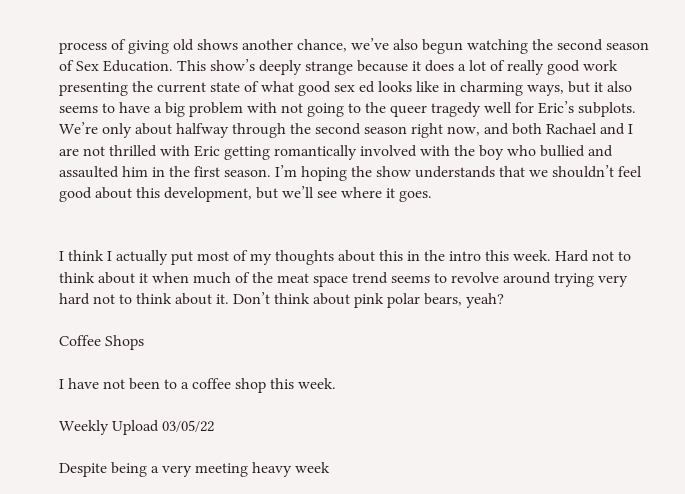process of giving old shows another chance, we’ve also begun watching the second season of Sex Education. This show’s deeply strange because it does a lot of really good work presenting the current state of what good sex ed looks like in charming ways, but it also seems to have a big problem with not going to the queer tragedy well for Eric’s subplots. We’re only about halfway through the second season right now, and both Rachael and I are not thrilled with Eric getting romantically involved with the boy who bullied and assaulted him in the first season. I’m hoping the show understands that we shouldn’t feel good about this development, but we’ll see where it goes.


I think I actually put most of my thoughts about this in the intro this week. Hard not to think about it when much of the meat space trend seems to revolve around trying very hard not to think about it. Don’t think about pink polar bears, yeah?

Coffee Shops

I have not been to a coffee shop this week.

Weekly Upload 03/05/22

Despite being a very meeting heavy week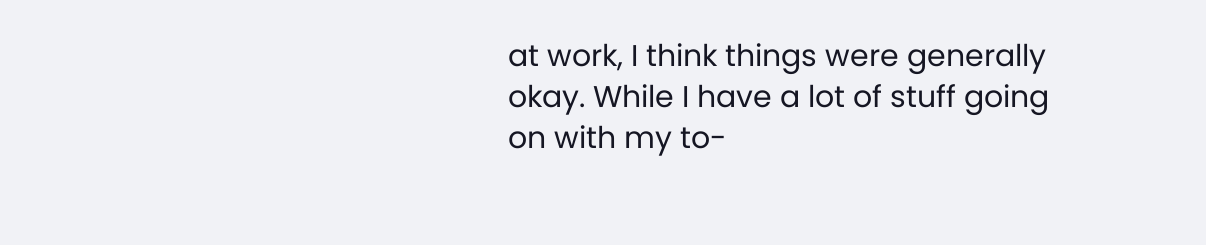at work, I think things were generally okay. While I have a lot of stuff going on with my to-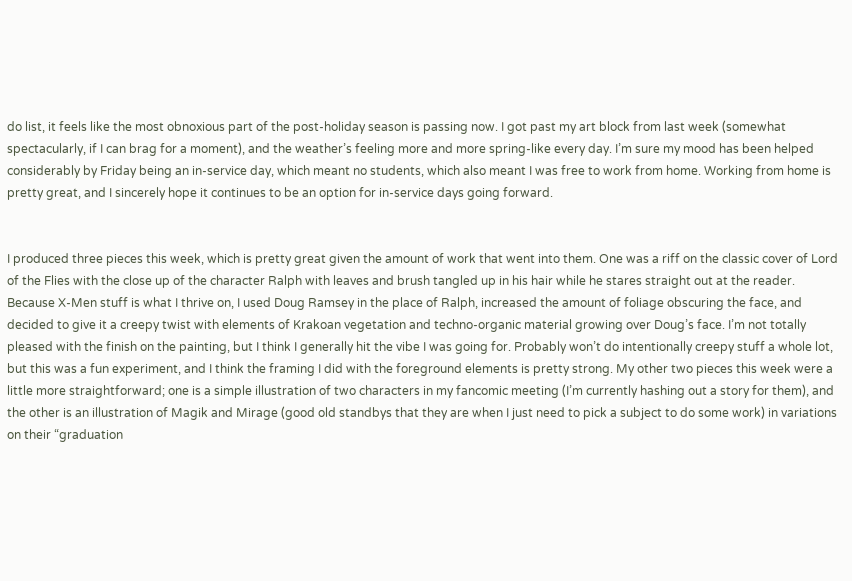do list, it feels like the most obnoxious part of the post-holiday season is passing now. I got past my art block from last week (somewhat spectacularly, if I can brag for a moment), and the weather’s feeling more and more spring-like every day. I’m sure my mood has been helped considerably by Friday being an in-service day, which meant no students, which also meant I was free to work from home. Working from home is pretty great, and I sincerely hope it continues to be an option for in-service days going forward.


I produced three pieces this week, which is pretty great given the amount of work that went into them. One was a riff on the classic cover of Lord of the Flies with the close up of the character Ralph with leaves and brush tangled up in his hair while he stares straight out at the reader. Because X-Men stuff is what I thrive on, I used Doug Ramsey in the place of Ralph, increased the amount of foliage obscuring the face, and decided to give it a creepy twist with elements of Krakoan vegetation and techno-organic material growing over Doug’s face. I’m not totally pleased with the finish on the painting, but I think I generally hit the vibe I was going for. Probably won’t do intentionally creepy stuff a whole lot, but this was a fun experiment, and I think the framing I did with the foreground elements is pretty strong. My other two pieces this week were a little more straightforward; one is a simple illustration of two characters in my fancomic meeting (I’m currently hashing out a story for them), and the other is an illustration of Magik and Mirage (good old standbys that they are when I just need to pick a subject to do some work) in variations on their “graduation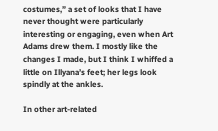costumes,” a set of looks that I have never thought were particularly interesting or engaging, even when Art Adams drew them. I mostly like the changes I made, but I think I whiffed a little on Illyana’s feet; her legs look spindly at the ankles.

In other art-related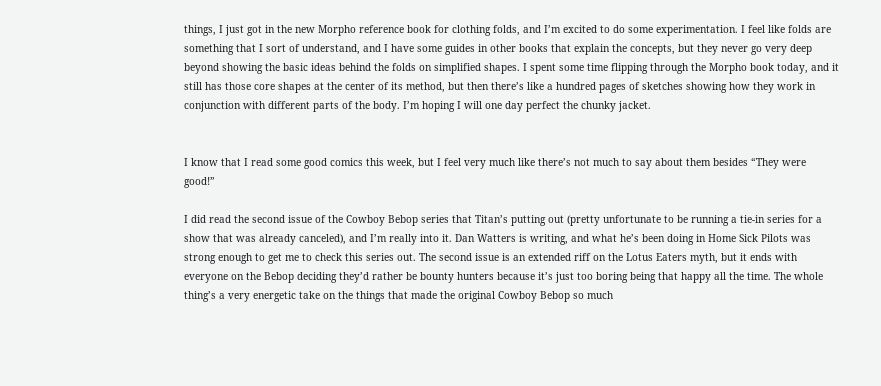things, I just got in the new Morpho reference book for clothing folds, and I’m excited to do some experimentation. I feel like folds are something that I sort of understand, and I have some guides in other books that explain the concepts, but they never go very deep beyond showing the basic ideas behind the folds on simplified shapes. I spent some time flipping through the Morpho book today, and it still has those core shapes at the center of its method, but then there’s like a hundred pages of sketches showing how they work in conjunction with different parts of the body. I’m hoping I will one day perfect the chunky jacket.


I know that I read some good comics this week, but I feel very much like there’s not much to say about them besides “They were good!”

I did read the second issue of the Cowboy Bebop series that Titan’s putting out (pretty unfortunate to be running a tie-in series for a show that was already canceled), and I’m really into it. Dan Watters is writing, and what he’s been doing in Home Sick Pilots was strong enough to get me to check this series out. The second issue is an extended riff on the Lotus Eaters myth, but it ends with everyone on the Bebop deciding they’d rather be bounty hunters because it’s just too boring being that happy all the time. The whole thing’s a very energetic take on the things that made the original Cowboy Bebop so much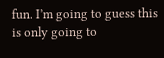fun. I’m going to guess this is only going to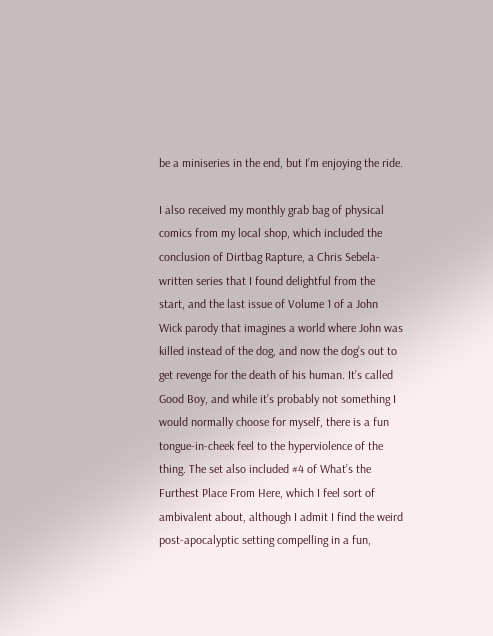be a miniseries in the end, but I’m enjoying the ride.

I also received my monthly grab bag of physical comics from my local shop, which included the conclusion of Dirtbag Rapture, a Chris Sebela-written series that I found delightful from the start, and the last issue of Volume 1 of a John Wick parody that imagines a world where John was killed instead of the dog, and now the dog’s out to get revenge for the death of his human. It’s called Good Boy, and while it’s probably not something I would normally choose for myself, there is a fun tongue-in-cheek feel to the hyperviolence of the thing. The set also included #4 of What’s the Furthest Place From Here, which I feel sort of ambivalent about, although I admit I find the weird post-apocalyptic setting compelling in a fun,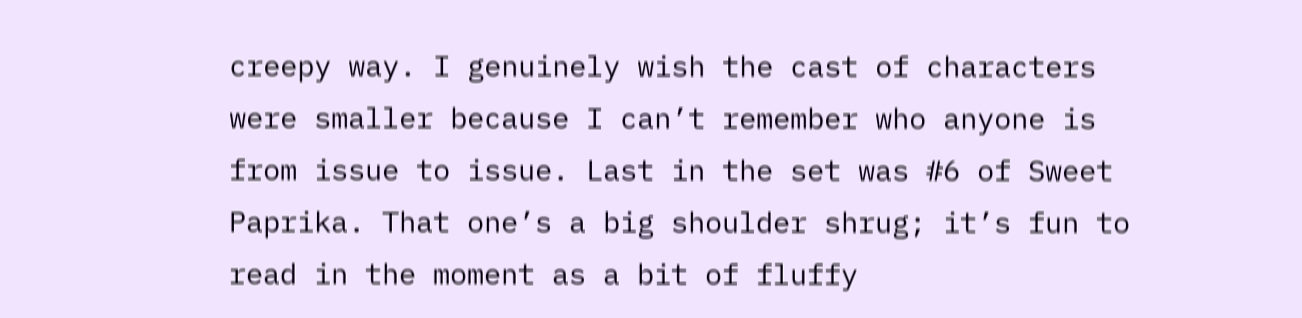creepy way. I genuinely wish the cast of characters were smaller because I can’t remember who anyone is from issue to issue. Last in the set was #6 of Sweet Paprika. That one’s a big shoulder shrug; it’s fun to read in the moment as a bit of fluffy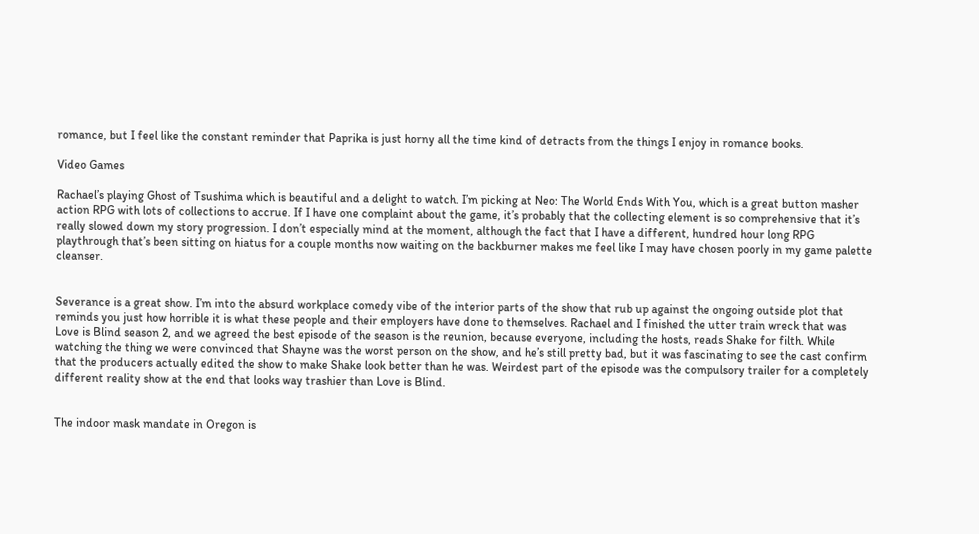romance, but I feel like the constant reminder that Paprika is just horny all the time kind of detracts from the things I enjoy in romance books.

Video Games

Rachael’s playing Ghost of Tsushima which is beautiful and a delight to watch. I’m picking at Neo: The World Ends With You, which is a great button masher action RPG with lots of collections to accrue. If I have one complaint about the game, it’s probably that the collecting element is so comprehensive that it’s really slowed down my story progression. I don’t especially mind at the moment, although the fact that I have a different, hundred hour long RPG playthrough that’s been sitting on hiatus for a couple months now waiting on the backburner makes me feel like I may have chosen poorly in my game palette cleanser.


Severance is a great show. I’m into the absurd workplace comedy vibe of the interior parts of the show that rub up against the ongoing outside plot that reminds you just how horrible it is what these people and their employers have done to themselves. Rachael and I finished the utter train wreck that was Love is Blind season 2, and we agreed the best episode of the season is the reunion, because everyone, including the hosts, reads Shake for filth. While watching the thing we were convinced that Shayne was the worst person on the show, and he’s still pretty bad, but it was fascinating to see the cast confirm that the producers actually edited the show to make Shake look better than he was. Weirdest part of the episode was the compulsory trailer for a completely different reality show at the end that looks way trashier than Love is Blind.


The indoor mask mandate in Oregon is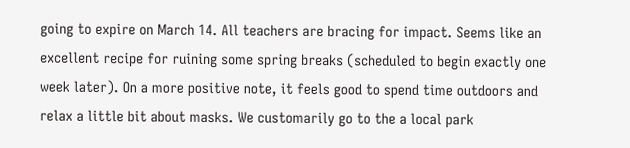going to expire on March 14. All teachers are bracing for impact. Seems like an excellent recipe for ruining some spring breaks (scheduled to begin exactly one week later). On a more positive note, it feels good to spend time outdoors and relax a little bit about masks. We customarily go to the a local park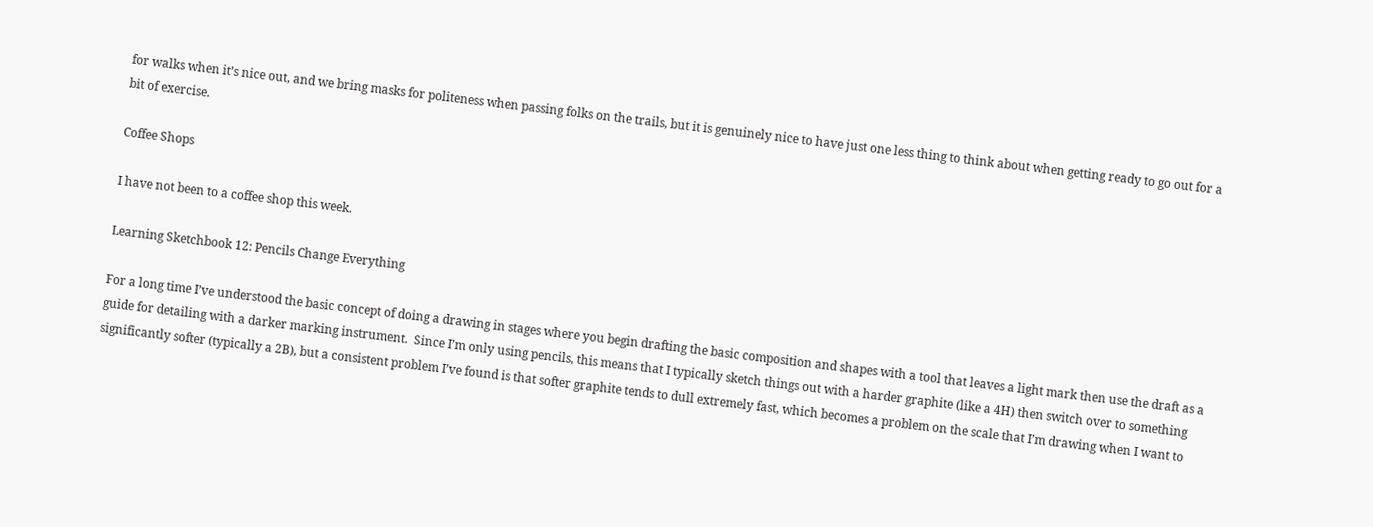for walks when it’s nice out, and we bring masks for politeness when passing folks on the trails, but it is genuinely nice to have just one less thing to think about when getting ready to go out for a bit of exercise.

Coffee Shops

I have not been to a coffee shop this week.

Learning Sketchbook 12: Pencils Change Everything

For a long time I’ve understood the basic concept of doing a drawing in stages where you begin drafting the basic composition and shapes with a tool that leaves a light mark then use the draft as a guide for detailing with a darker marking instrument.  Since I’m only using pencils, this means that I typically sketch things out with a harder graphite (like a 4H) then switch over to something significantly softer (typically a 2B), but a consistent problem I’ve found is that softer graphite tends to dull extremely fast, which becomes a problem on the scale that I’m drawing when I want to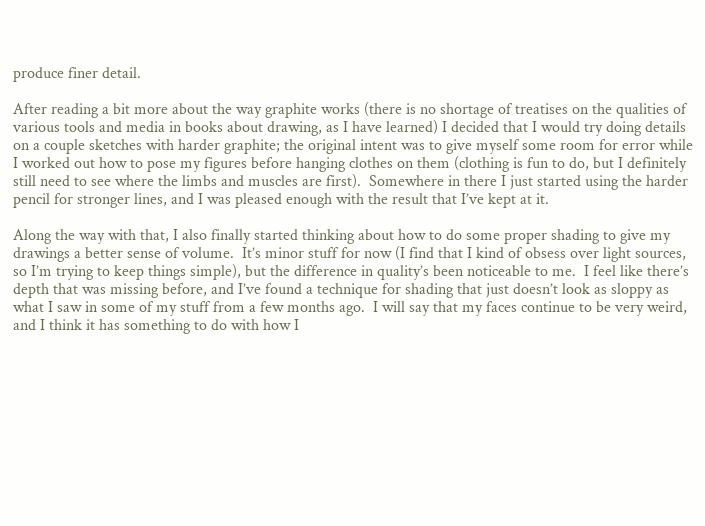produce finer detail.

After reading a bit more about the way graphite works (there is no shortage of treatises on the qualities of various tools and media in books about drawing, as I have learned) I decided that I would try doing details on a couple sketches with harder graphite; the original intent was to give myself some room for error while I worked out how to pose my figures before hanging clothes on them (clothing is fun to do, but I definitely still need to see where the limbs and muscles are first).  Somewhere in there I just started using the harder pencil for stronger lines, and I was pleased enough with the result that I’ve kept at it.

Along the way with that, I also finally started thinking about how to do some proper shading to give my drawings a better sense of volume.  It’s minor stuff for now (I find that I kind of obsess over light sources, so I’m trying to keep things simple), but the difference in quality’s been noticeable to me.  I feel like there’s depth that was missing before, and I’ve found a technique for shading that just doesn’t look as sloppy as what I saw in some of my stuff from a few months ago.  I will say that my faces continue to be very weird, and I think it has something to do with how I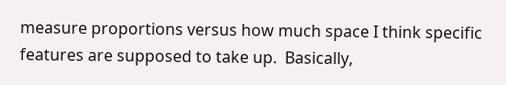measure proportions versus how much space I think specific features are supposed to take up.  Basically,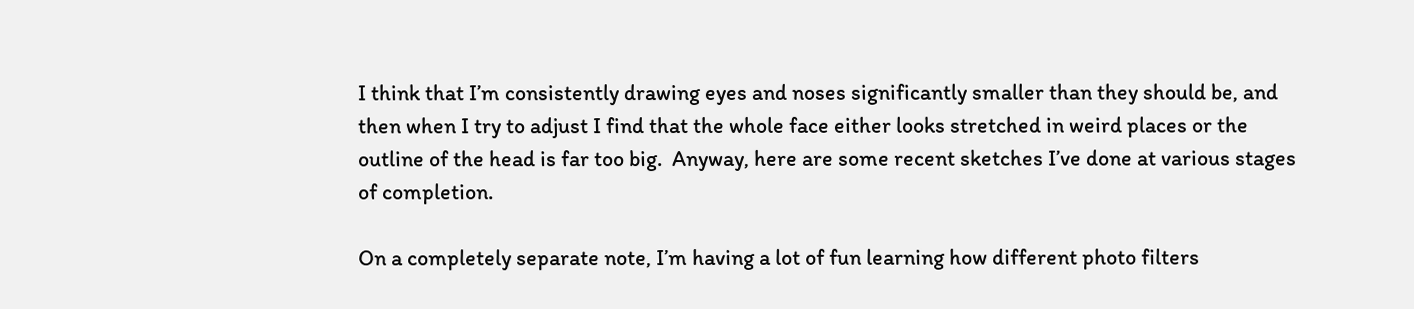I think that I’m consistently drawing eyes and noses significantly smaller than they should be, and then when I try to adjust I find that the whole face either looks stretched in weird places or the outline of the head is far too big.  Anyway, here are some recent sketches I’ve done at various stages of completion.

On a completely separate note, I’m having a lot of fun learning how different photo filters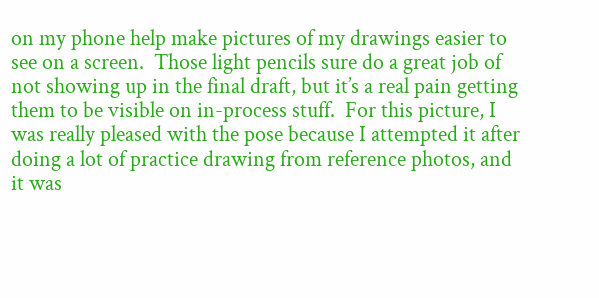on my phone help make pictures of my drawings easier to see on a screen.  Those light pencils sure do a great job of not showing up in the final draft, but it’s a real pain getting them to be visible on in-process stuff.  For this picture, I was really pleased with the pose because I attempted it after doing a lot of practice drawing from reference photos, and it was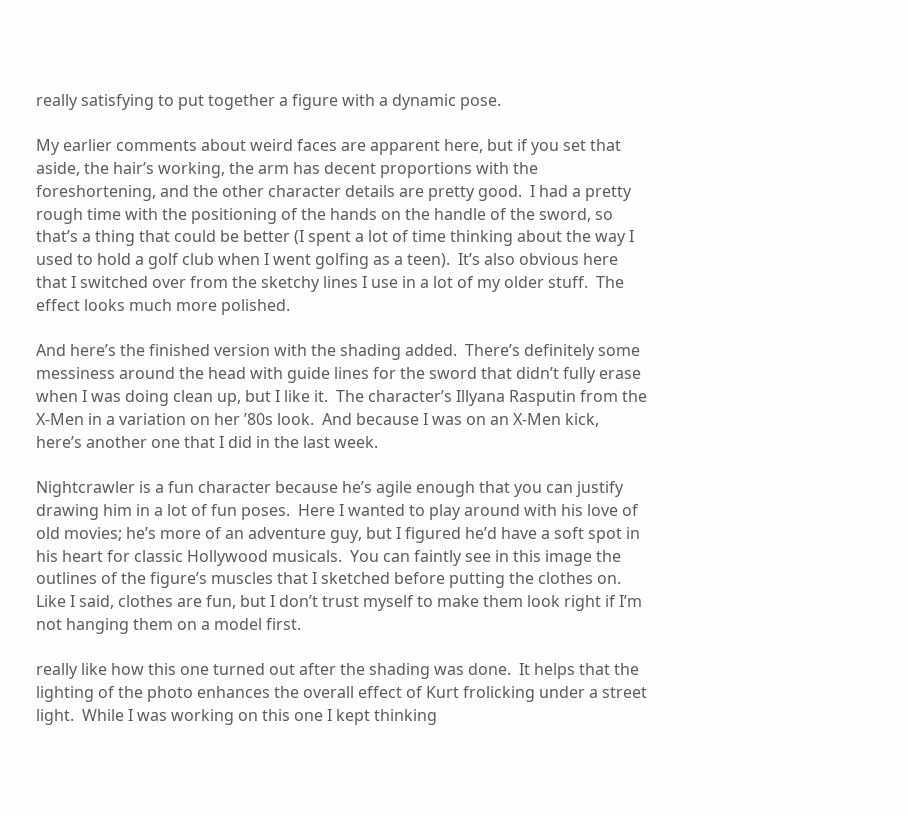really satisfying to put together a figure with a dynamic pose.

My earlier comments about weird faces are apparent here, but if you set that aside, the hair’s working, the arm has decent proportions with the foreshortening, and the other character details are pretty good.  I had a pretty rough time with the positioning of the hands on the handle of the sword, so that’s a thing that could be better (I spent a lot of time thinking about the way I used to hold a golf club when I went golfing as a teen).  It’s also obvious here that I switched over from the sketchy lines I use in a lot of my older stuff.  The effect looks much more polished.

And here’s the finished version with the shading added.  There’s definitely some messiness around the head with guide lines for the sword that didn’t fully erase when I was doing clean up, but I like it.  The character’s Illyana Rasputin from the X-Men in a variation on her ’80s look.  And because I was on an X-Men kick, here’s another one that I did in the last week.

Nightcrawler is a fun character because he’s agile enough that you can justify drawing him in a lot of fun poses.  Here I wanted to play around with his love of old movies; he’s more of an adventure guy, but I figured he’d have a soft spot in his heart for classic Hollywood musicals.  You can faintly see in this image the outlines of the figure’s muscles that I sketched before putting the clothes on.  Like I said, clothes are fun, but I don’t trust myself to make them look right if I’m not hanging them on a model first.

really like how this one turned out after the shading was done.  It helps that the lighting of the photo enhances the overall effect of Kurt frolicking under a street light.  While I was working on this one I kept thinking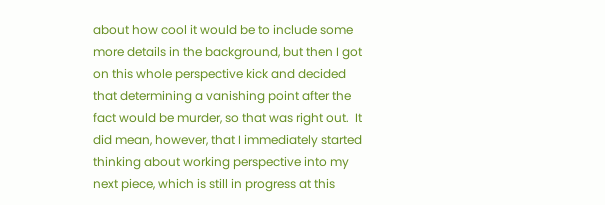about how cool it would be to include some more details in the background, but then I got on this whole perspective kick and decided that determining a vanishing point after the fact would be murder, so that was right out.  It did mean, however, that I immediately started thinking about working perspective into my next piece, which is still in progress at this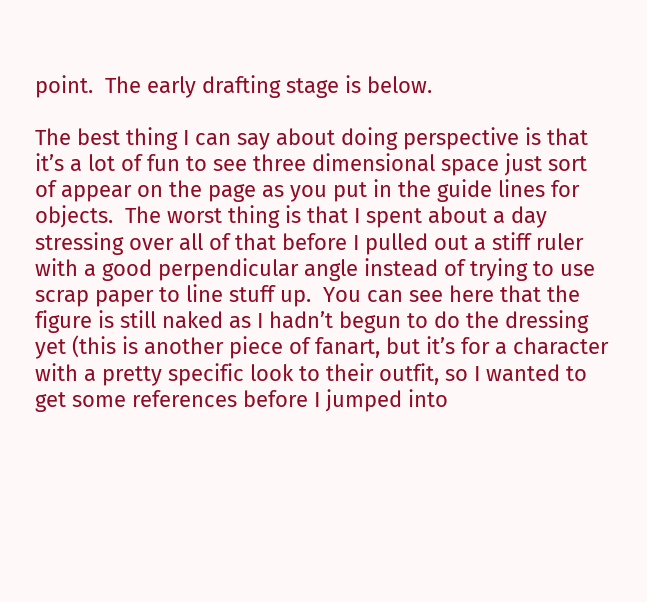point.  The early drafting stage is below.

The best thing I can say about doing perspective is that it’s a lot of fun to see three dimensional space just sort of appear on the page as you put in the guide lines for objects.  The worst thing is that I spent about a day stressing over all of that before I pulled out a stiff ruler with a good perpendicular angle instead of trying to use scrap paper to line stuff up.  You can see here that the figure is still naked as I hadn’t begun to do the dressing yet (this is another piece of fanart, but it’s for a character with a pretty specific look to their outfit, so I wanted to get some references before I jumped into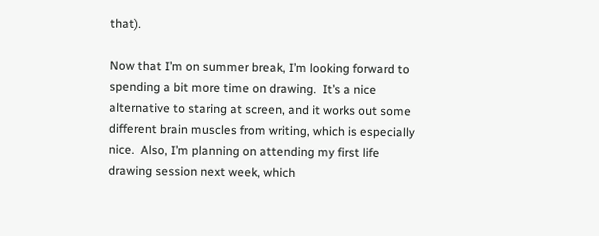that).

Now that I’m on summer break, I’m looking forward to spending a bit more time on drawing.  It’s a nice alternative to staring at screen, and it works out some different brain muscles from writing, which is especially nice.  Also, I’m planning on attending my first life drawing session next week, which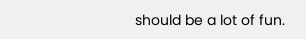should be a lot of fun.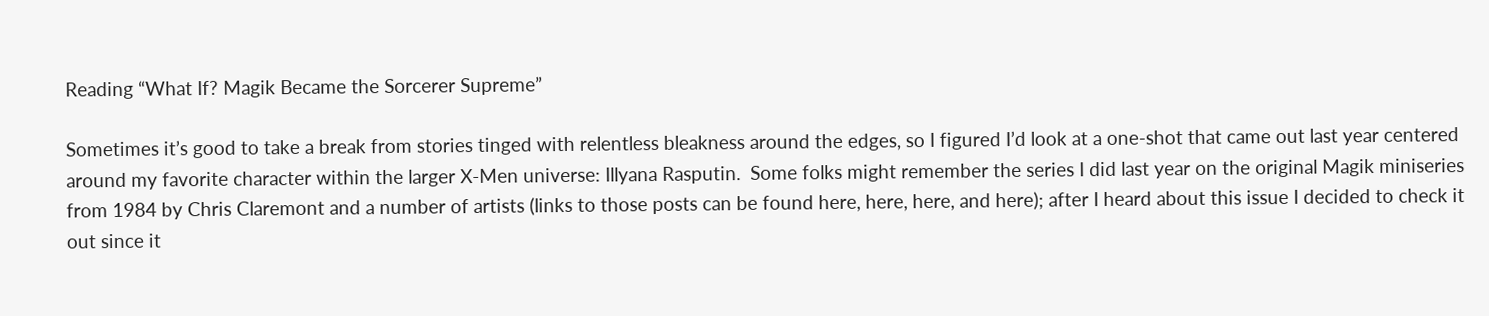Reading “What If? Magik Became the Sorcerer Supreme”

Sometimes it’s good to take a break from stories tinged with relentless bleakness around the edges, so I figured I’d look at a one-shot that came out last year centered around my favorite character within the larger X-Men universe: Illyana Rasputin.  Some folks might remember the series I did last year on the original Magik miniseries from 1984 by Chris Claremont and a number of artists (links to those posts can be found here, here, here, and here); after I heard about this issue I decided to check it out since it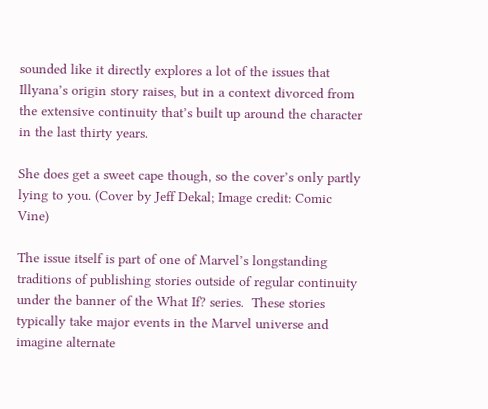sounded like it directly explores a lot of the issues that Illyana’s origin story raises, but in a context divorced from the extensive continuity that’s built up around the character in the last thirty years.

She does get a sweet cape though, so the cover’s only partly lying to you. (Cover by Jeff Dekal; Image credit: Comic Vine)

The issue itself is part of one of Marvel’s longstanding traditions of publishing stories outside of regular continuity under the banner of the What If? series.  These stories typically take major events in the Marvel universe and imagine alternate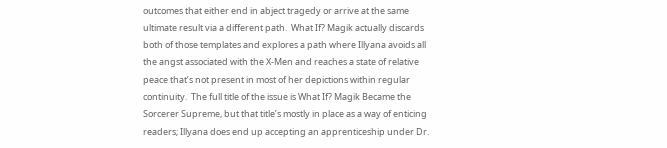outcomes that either end in abject tragedy or arrive at the same ultimate result via a different path.  What If? Magik actually discards both of those templates and explores a path where Illyana avoids all the angst associated with the X-Men and reaches a state of relative peace that’s not present in most of her depictions within regular continuity.  The full title of the issue is What If? Magik Became the Sorcerer Supreme, but that title’s mostly in place as a way of enticing readers; Illyana does end up accepting an apprenticeship under Dr.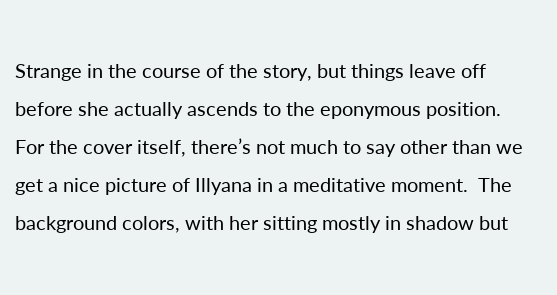Strange in the course of the story, but things leave off before she actually ascends to the eponymous position.  For the cover itself, there’s not much to say other than we get a nice picture of Illyana in a meditative moment.  The background colors, with her sitting mostly in shadow but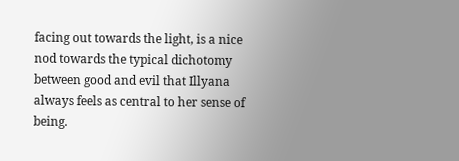facing out towards the light, is a nice nod towards the typical dichotomy between good and evil that Illyana always feels as central to her sense of being.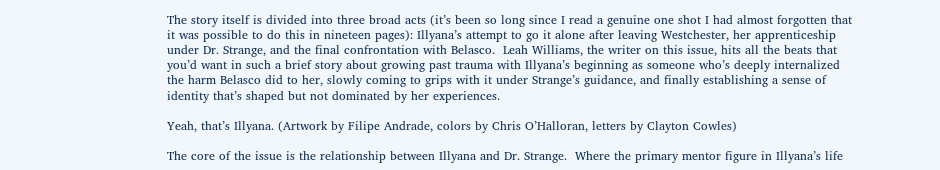The story itself is divided into three broad acts (it’s been so long since I read a genuine one shot I had almost forgotten that it was possible to do this in nineteen pages): Illyana’s attempt to go it alone after leaving Westchester, her apprenticeship under Dr. Strange, and the final confrontation with Belasco.  Leah Williams, the writer on this issue, hits all the beats that you’d want in such a brief story about growing past trauma with Illyana’s beginning as someone who’s deeply internalized the harm Belasco did to her, slowly coming to grips with it under Strange’s guidance, and finally establishing a sense of identity that’s shaped but not dominated by her experiences.

Yeah, that’s Illyana. (Artwork by Filipe Andrade, colors by Chris O’Halloran, letters by Clayton Cowles)

The core of the issue is the relationship between Illyana and Dr. Strange.  Where the primary mentor figure in Illyana’s life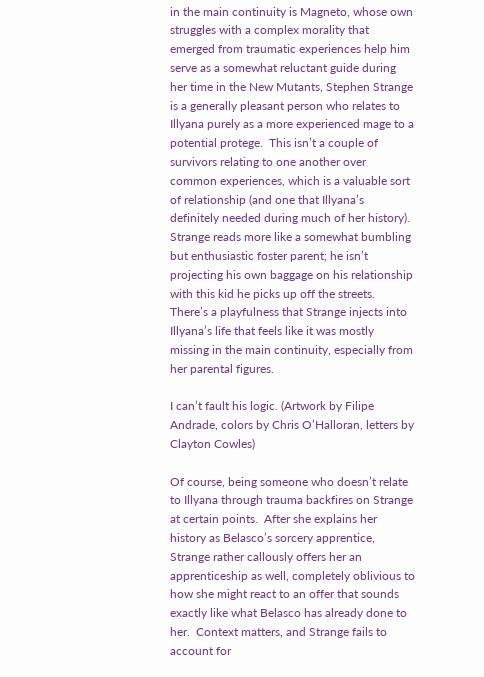in the main continuity is Magneto, whose own struggles with a complex morality that emerged from traumatic experiences help him serve as a somewhat reluctant guide during her time in the New Mutants, Stephen Strange is a generally pleasant person who relates to Illyana purely as a more experienced mage to a potential protege.  This isn’t a couple of survivors relating to one another over common experiences, which is a valuable sort of relationship (and one that Illyana’s definitely needed during much of her history).  Strange reads more like a somewhat bumbling but enthusiastic foster parent; he isn’t projecting his own baggage on his relationship with this kid he picks up off the streets.  There’s a playfulness that Strange injects into Illyana’s life that feels like it was mostly missing in the main continuity, especially from her parental figures.

I can’t fault his logic. (Artwork by Filipe Andrade, colors by Chris O’Halloran, letters by Clayton Cowles)

Of course, being someone who doesn’t relate to Illyana through trauma backfires on Strange at certain points.  After she explains her history as Belasco’s sorcery apprentice, Strange rather callously offers her an apprenticeship as well, completely oblivious to how she might react to an offer that sounds exactly like what Belasco has already done to her.  Context matters, and Strange fails to account for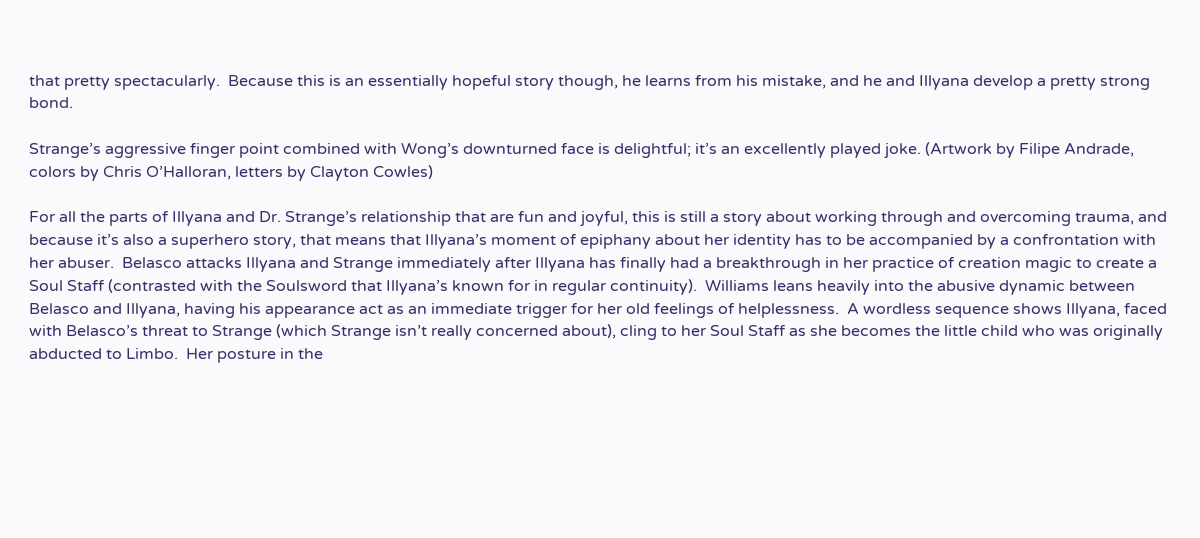that pretty spectacularly.  Because this is an essentially hopeful story though, he learns from his mistake, and he and Illyana develop a pretty strong bond.

Strange’s aggressive finger point combined with Wong’s downturned face is delightful; it’s an excellently played joke. (Artwork by Filipe Andrade, colors by Chris O’Halloran, letters by Clayton Cowles)

For all the parts of Illyana and Dr. Strange’s relationship that are fun and joyful, this is still a story about working through and overcoming trauma, and because it’s also a superhero story, that means that Illyana’s moment of epiphany about her identity has to be accompanied by a confrontation with her abuser.  Belasco attacks Illyana and Strange immediately after Illyana has finally had a breakthrough in her practice of creation magic to create a Soul Staff (contrasted with the Soulsword that Illyana’s known for in regular continuity).  Williams leans heavily into the abusive dynamic between Belasco and Illyana, having his appearance act as an immediate trigger for her old feelings of helplessness.  A wordless sequence shows Illyana, faced with Belasco’s threat to Strange (which Strange isn’t really concerned about), cling to her Soul Staff as she becomes the little child who was originally abducted to Limbo.  Her posture in the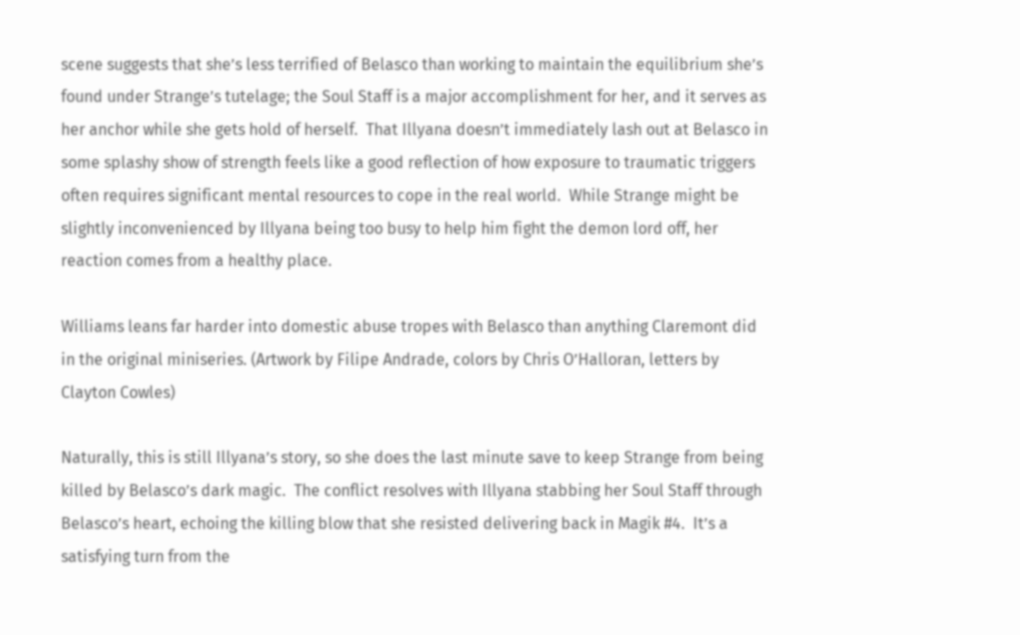scene suggests that she’s less terrified of Belasco than working to maintain the equilibrium she’s found under Strange’s tutelage; the Soul Staff is a major accomplishment for her, and it serves as her anchor while she gets hold of herself.  That Illyana doesn’t immediately lash out at Belasco in some splashy show of strength feels like a good reflection of how exposure to traumatic triggers often requires significant mental resources to cope in the real world.  While Strange might be slightly inconvenienced by Illyana being too busy to help him fight the demon lord off, her reaction comes from a healthy place.

Williams leans far harder into domestic abuse tropes with Belasco than anything Claremont did in the original miniseries. (Artwork by Filipe Andrade, colors by Chris O’Halloran, letters by Clayton Cowles)

Naturally, this is still Illyana’s story, so she does the last minute save to keep Strange from being killed by Belasco’s dark magic.  The conflict resolves with Illyana stabbing her Soul Staff through Belasco’s heart, echoing the killing blow that she resisted delivering back in Magik #4.  It’s a satisfying turn from the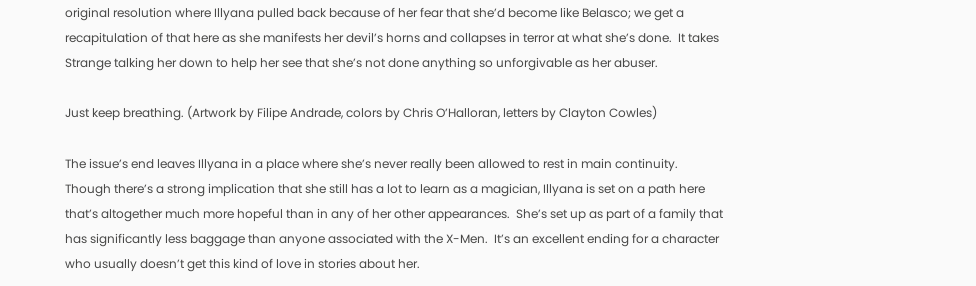original resolution where Illyana pulled back because of her fear that she’d become like Belasco; we get a recapitulation of that here as she manifests her devil’s horns and collapses in terror at what she’s done.  It takes Strange talking her down to help her see that she’s not done anything so unforgivable as her abuser.

Just keep breathing. (Artwork by Filipe Andrade, colors by Chris O’Halloran, letters by Clayton Cowles)

The issue’s end leaves Illyana in a place where she’s never really been allowed to rest in main continuity.  Though there’s a strong implication that she still has a lot to learn as a magician, Illyana is set on a path here that’s altogether much more hopeful than in any of her other appearances.  She’s set up as part of a family that has significantly less baggage than anyone associated with the X-Men.  It’s an excellent ending for a character who usually doesn’t get this kind of love in stories about her.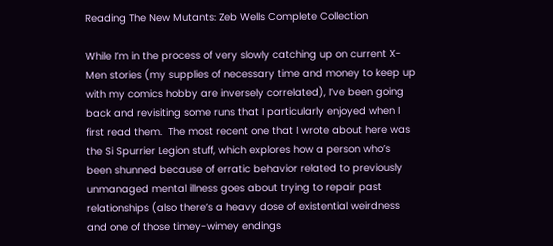Reading The New Mutants: Zeb Wells Complete Collection

While I’m in the process of very slowly catching up on current X-Men stories (my supplies of necessary time and money to keep up with my comics hobby are inversely correlated), I’ve been going back and revisiting some runs that I particularly enjoyed when I first read them.  The most recent one that I wrote about here was the Si Spurrier Legion stuff, which explores how a person who’s been shunned because of erratic behavior related to previously unmanaged mental illness goes about trying to repair past relationships (also there’s a heavy dose of existential weirdness and one of those timey-wimey endings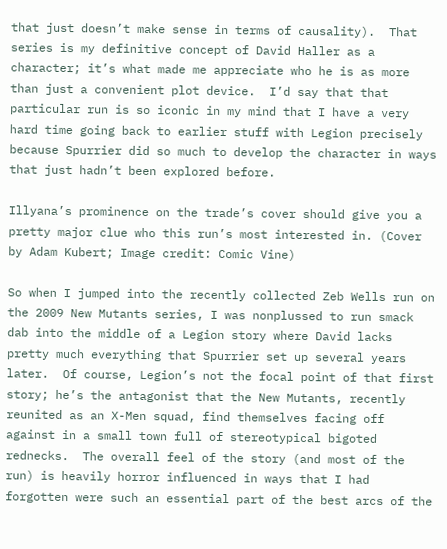that just doesn’t make sense in terms of causality).  That series is my definitive concept of David Haller as a character; it’s what made me appreciate who he is as more than just a convenient plot device.  I’d say that that particular run is so iconic in my mind that I have a very hard time going back to earlier stuff with Legion precisely because Spurrier did so much to develop the character in ways that just hadn’t been explored before.

Illyana’s prominence on the trade’s cover should give you a pretty major clue who this run’s most interested in. (Cover by Adam Kubert; Image credit: Comic Vine)

So when I jumped into the recently collected Zeb Wells run on the 2009 New Mutants series, I was nonplussed to run smack dab into the middle of a Legion story where David lacks pretty much everything that Spurrier set up several years later.  Of course, Legion’s not the focal point of that first story; he’s the antagonist that the New Mutants, recently reunited as an X-Men squad, find themselves facing off against in a small town full of stereotypical bigoted rednecks.  The overall feel of the story (and most of the run) is heavily horror influenced in ways that I had forgotten were such an essential part of the best arcs of the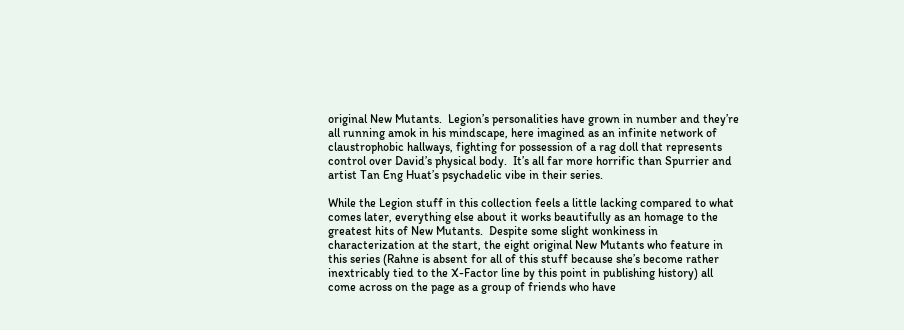original New Mutants.  Legion’s personalities have grown in number and they’re all running amok in his mindscape, here imagined as an infinite network of claustrophobic hallways, fighting for possession of a rag doll that represents control over David’s physical body.  It’s all far more horrific than Spurrier and artist Tan Eng Huat’s psychadelic vibe in their series.

While the Legion stuff in this collection feels a little lacking compared to what comes later, everything else about it works beautifully as an homage to the greatest hits of New Mutants.  Despite some slight wonkiness in characterization at the start, the eight original New Mutants who feature in this series (Rahne is absent for all of this stuff because she’s become rather inextricably tied to the X-Factor line by this point in publishing history) all come across on the page as a group of friends who have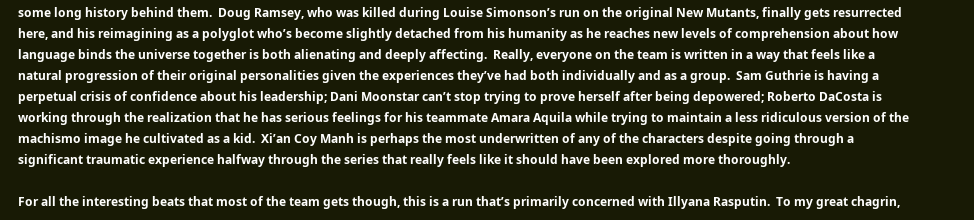some long history behind them.  Doug Ramsey, who was killed during Louise Simonson’s run on the original New Mutants, finally gets resurrected here, and his reimagining as a polyglot who’s become slightly detached from his humanity as he reaches new levels of comprehension about how language binds the universe together is both alienating and deeply affecting.  Really, everyone on the team is written in a way that feels like a natural progression of their original personalities given the experiences they’ve had both individually and as a group.  Sam Guthrie is having a perpetual crisis of confidence about his leadership; Dani Moonstar can’t stop trying to prove herself after being depowered; Roberto DaCosta is working through the realization that he has serious feelings for his teammate Amara Aquila while trying to maintain a less ridiculous version of the machismo image he cultivated as a kid.  Xi’an Coy Manh is perhaps the most underwritten of any of the characters despite going through a significant traumatic experience halfway through the series that really feels like it should have been explored more thoroughly.

For all the interesting beats that most of the team gets though, this is a run that’s primarily concerned with Illyana Rasputin.  To my great chagrin,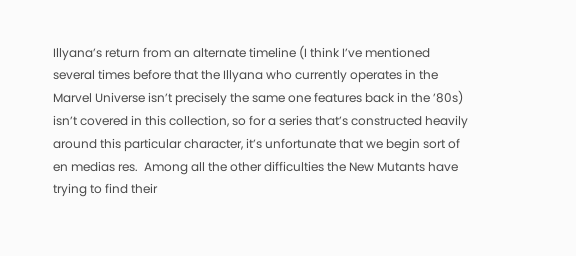Illyana’s return from an alternate timeline (I think I’ve mentioned several times before that the Illyana who currently operates in the Marvel Universe isn’t precisely the same one features back in the ’80s) isn’t covered in this collection, so for a series that’s constructed heavily around this particular character, it’s unfortunate that we begin sort of en medias res.  Among all the other difficulties the New Mutants have trying to find their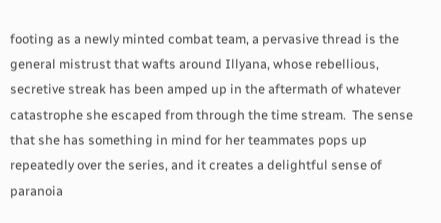footing as a newly minted combat team, a pervasive thread is the general mistrust that wafts around Illyana, whose rebellious, secretive streak has been amped up in the aftermath of whatever catastrophe she escaped from through the time stream.  The sense that she has something in mind for her teammates pops up repeatedly over the series, and it creates a delightful sense of paranoia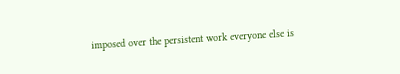imposed over the persistent work everyone else is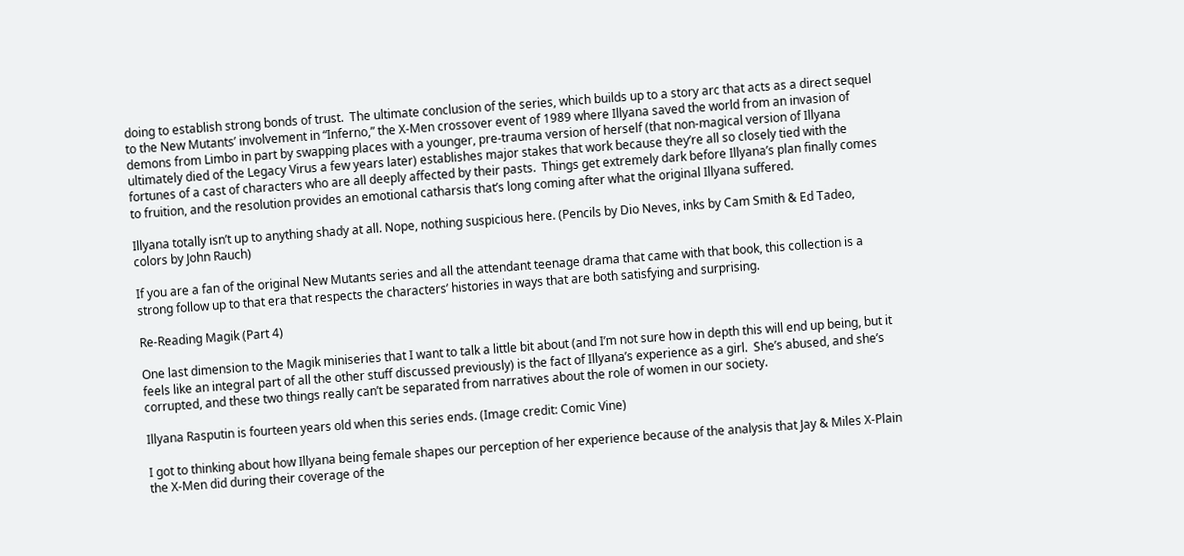doing to establish strong bonds of trust.  The ultimate conclusion of the series, which builds up to a story arc that acts as a direct sequel to the New Mutants’ involvement in “Inferno,” the X-Men crossover event of 1989 where Illyana saved the world from an invasion of demons from Limbo in part by swapping places with a younger, pre-trauma version of herself (that non-magical version of Illyana ultimately died of the Legacy Virus a few years later) establishes major stakes that work because they’re all so closely tied with the fortunes of a cast of characters who are all deeply affected by their pasts.  Things get extremely dark before Illyana’s plan finally comes to fruition, and the resolution provides an emotional catharsis that’s long coming after what the original Illyana suffered.

Illyana totally isn’t up to anything shady at all. Nope, nothing suspicious here. (Pencils by Dio Neves, inks by Cam Smith & Ed Tadeo, colors by John Rauch)

If you are a fan of the original New Mutants series and all the attendant teenage drama that came with that book, this collection is a strong follow up to that era that respects the characters’ histories in ways that are both satisfying and surprising.

Re-Reading Magik (Part 4)

One last dimension to the Magik miniseries that I want to talk a little bit about (and I’m not sure how in depth this will end up being, but it feels like an integral part of all the other stuff discussed previously) is the fact of Illyana’s experience as a girl.  She’s abused, and she’s corrupted, and these two things really can’t be separated from narratives about the role of women in our society.

Illyana Rasputin is fourteen years old when this series ends. (Image credit: Comic Vine)

I got to thinking about how Illyana being female shapes our perception of her experience because of the analysis that Jay & Miles X-Plain the X-Men did during their coverage of the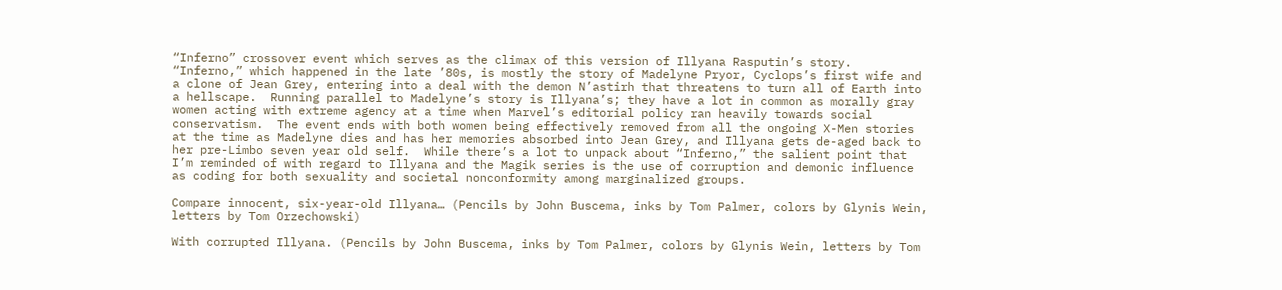“Inferno” crossover event which serves as the climax of this version of Illyana Rasputin’s story.  “Inferno,” which happened in the late ’80s, is mostly the story of Madelyne Pryor, Cyclops’s first wife and a clone of Jean Grey, entering into a deal with the demon N’astirh that threatens to turn all of Earth into a hellscape.  Running parallel to Madelyne’s story is Illyana’s; they have a lot in common as morally gray women acting with extreme agency at a time when Marvel’s editorial policy ran heavily towards social conservatism.  The event ends with both women being effectively removed from all the ongoing X-Men stories at the time as Madelyne dies and has her memories absorbed into Jean Grey, and Illyana gets de-aged back to her pre-Limbo seven year old self.  While there’s a lot to unpack about “Inferno,” the salient point that I’m reminded of with regard to Illyana and the Magik series is the use of corruption and demonic influence as coding for both sexuality and societal nonconformity among marginalized groups.

Compare innocent, six-year-old Illyana… (Pencils by John Buscema, inks by Tom Palmer, colors by Glynis Wein, letters by Tom Orzechowski)

With corrupted Illyana. (Pencils by John Buscema, inks by Tom Palmer, colors by Glynis Wein, letters by Tom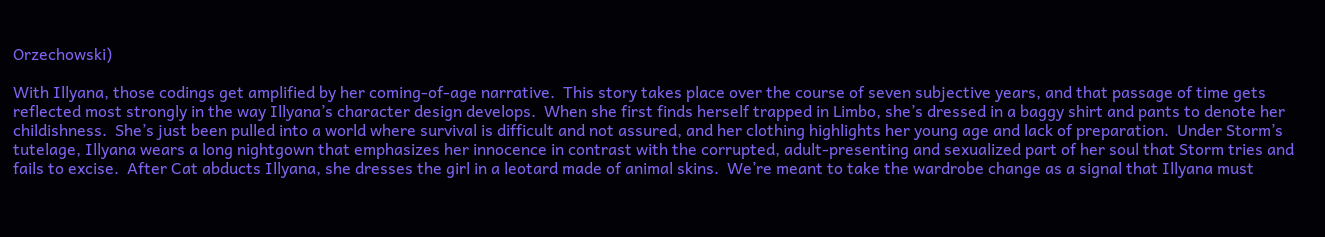Orzechowski)

With Illyana, those codings get amplified by her coming-of-age narrative.  This story takes place over the course of seven subjective years, and that passage of time gets reflected most strongly in the way Illyana’s character design develops.  When she first finds herself trapped in Limbo, she’s dressed in a baggy shirt and pants to denote her childishness.  She’s just been pulled into a world where survival is difficult and not assured, and her clothing highlights her young age and lack of preparation.  Under Storm’s tutelage, Illyana wears a long nightgown that emphasizes her innocence in contrast with the corrupted, adult-presenting and sexualized part of her soul that Storm tries and fails to excise.  After Cat abducts Illyana, she dresses the girl in a leotard made of animal skins.  We’re meant to take the wardrobe change as a signal that Illyana must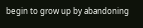begin to grow up by abandoning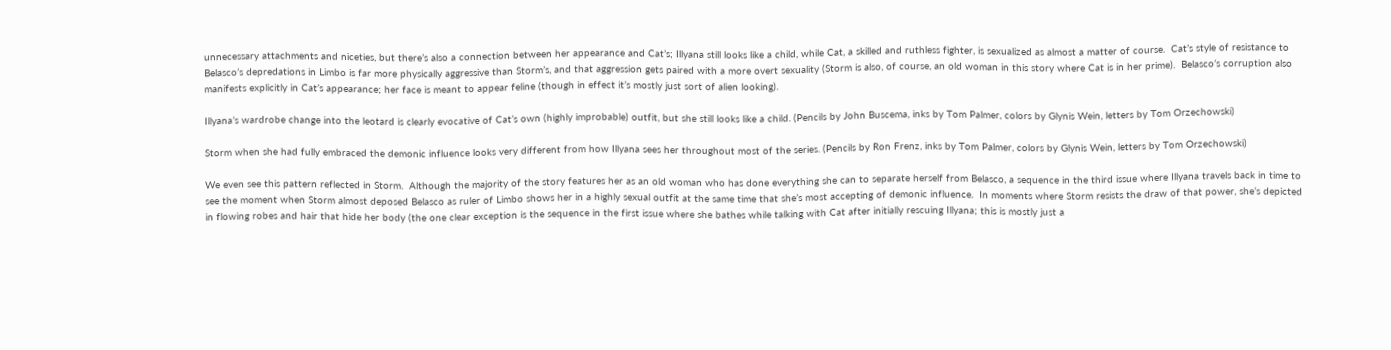unnecessary attachments and niceties, but there’s also a connection between her appearance and Cat’s; Illyana still looks like a child, while Cat, a skilled and ruthless fighter, is sexualized as almost a matter of course.  Cat’s style of resistance to Belasco’s depredations in Limbo is far more physically aggressive than Storm’s, and that aggression gets paired with a more overt sexuality (Storm is also, of course, an old woman in this story where Cat is in her prime).  Belasco’s corruption also manifests explicitly in Cat’s appearance; her face is meant to appear feline (though in effect it’s mostly just sort of alien looking).

Illyana’s wardrobe change into the leotard is clearly evocative of Cat’s own (highly improbable) outfit, but she still looks like a child. (Pencils by John Buscema, inks by Tom Palmer, colors by Glynis Wein, letters by Tom Orzechowski)

Storm when she had fully embraced the demonic influence looks very different from how Illyana sees her throughout most of the series. (Pencils by Ron Frenz, inks by Tom Palmer, colors by Glynis Wein, letters by Tom Orzechowski)

We even see this pattern reflected in Storm.  Although the majority of the story features her as an old woman who has done everything she can to separate herself from Belasco, a sequence in the third issue where Illyana travels back in time to see the moment when Storm almost deposed Belasco as ruler of Limbo shows her in a highly sexual outfit at the same time that she’s most accepting of demonic influence.  In moments where Storm resists the draw of that power, she’s depicted in flowing robes and hair that hide her body (the one clear exception is the sequence in the first issue where she bathes while talking with Cat after initially rescuing Illyana; this is mostly just a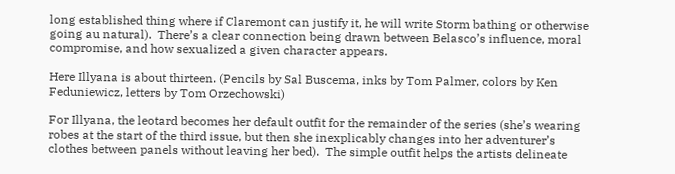long established thing where if Claremont can justify it, he will write Storm bathing or otherwise going au natural).  There’s a clear connection being drawn between Belasco’s influence, moral compromise, and how sexualized a given character appears.

Here Illyana is about thirteen. (Pencils by Sal Buscema, inks by Tom Palmer, colors by Ken Feduniewicz, letters by Tom Orzechowski)

For Illyana, the leotard becomes her default outfit for the remainder of the series (she’s wearing robes at the start of the third issue, but then she inexplicably changes into her adventurer’s clothes between panels without leaving her bed).  The simple outfit helps the artists delineate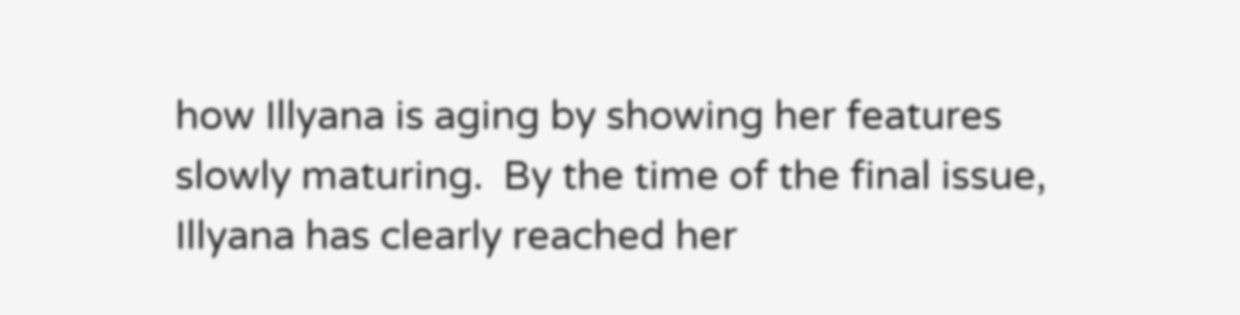how Illyana is aging by showing her features slowly maturing.  By the time of the final issue, Illyana has clearly reached her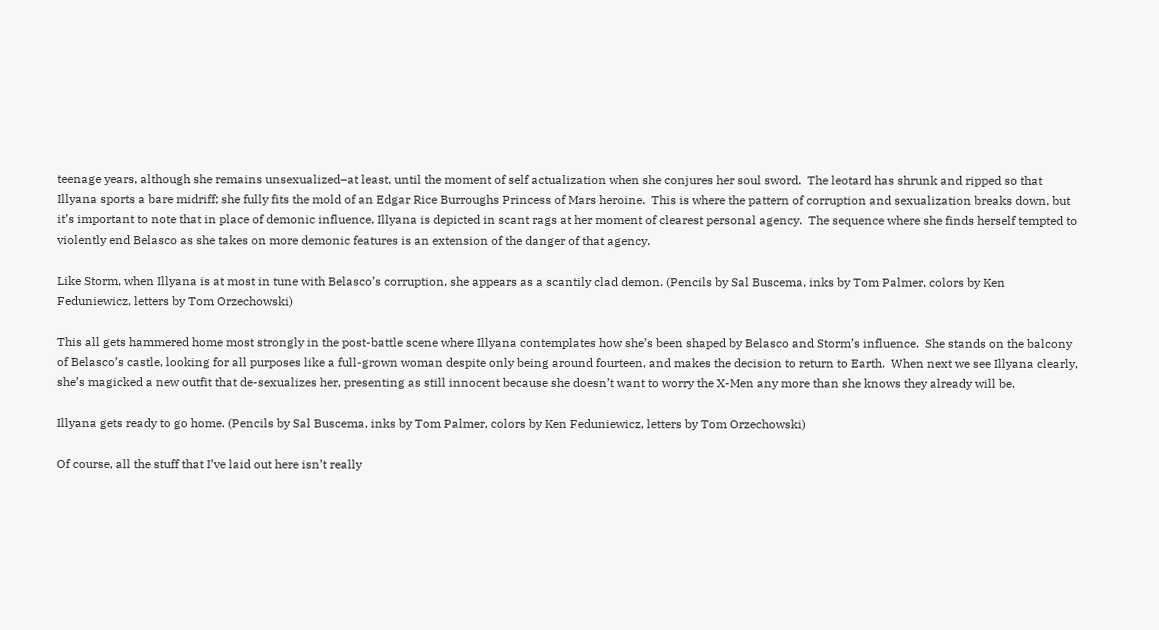teenage years, although she remains unsexualized–at least, until the moment of self actualization when she conjures her soul sword.  The leotard has shrunk and ripped so that Illyana sports a bare midriff; she fully fits the mold of an Edgar Rice Burroughs Princess of Mars heroine.  This is where the pattern of corruption and sexualization breaks down, but it’s important to note that in place of demonic influence, Illyana is depicted in scant rags at her moment of clearest personal agency.  The sequence where she finds herself tempted to violently end Belasco as she takes on more demonic features is an extension of the danger of that agency.

Like Storm, when Illyana is at most in tune with Belasco’s corruption, she appears as a scantily clad demon. (Pencils by Sal Buscema, inks by Tom Palmer, colors by Ken Feduniewicz, letters by Tom Orzechowski)

This all gets hammered home most strongly in the post-battle scene where Illyana contemplates how she’s been shaped by Belasco and Storm’s influence.  She stands on the balcony of Belasco’s castle, looking for all purposes like a full-grown woman despite only being around fourteen, and makes the decision to return to Earth.  When next we see Illyana clearly, she’s magicked a new outfit that de-sexualizes her, presenting as still innocent because she doesn’t want to worry the X-Men any more than she knows they already will be.

Illyana gets ready to go home. (Pencils by Sal Buscema, inks by Tom Palmer, colors by Ken Feduniewicz, letters by Tom Orzechowski)

Of course, all the stuff that I’ve laid out here isn’t really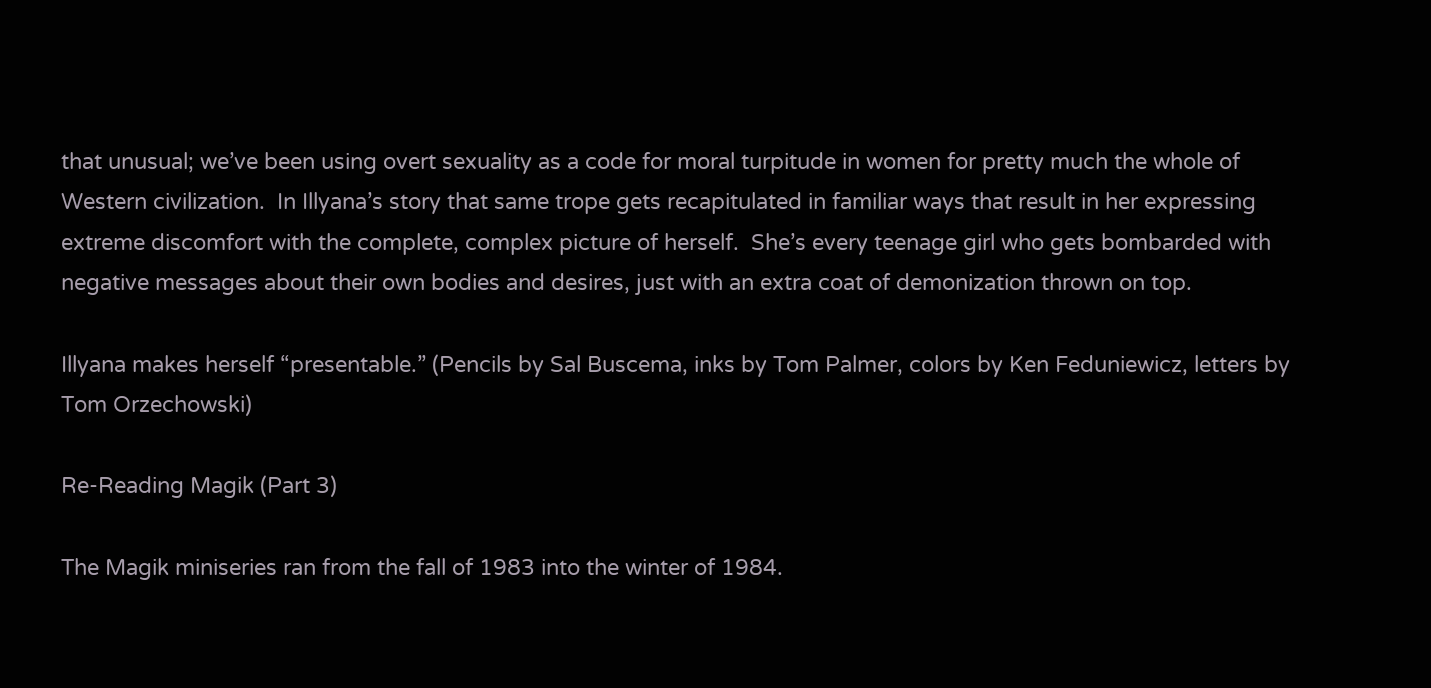that unusual; we’ve been using overt sexuality as a code for moral turpitude in women for pretty much the whole of Western civilization.  In Illyana’s story that same trope gets recapitulated in familiar ways that result in her expressing extreme discomfort with the complete, complex picture of herself.  She’s every teenage girl who gets bombarded with negative messages about their own bodies and desires, just with an extra coat of demonization thrown on top.

Illyana makes herself “presentable.” (Pencils by Sal Buscema, inks by Tom Palmer, colors by Ken Feduniewicz, letters by Tom Orzechowski)

Re-Reading Magik (Part 3)

The Magik miniseries ran from the fall of 1983 into the winter of 1984.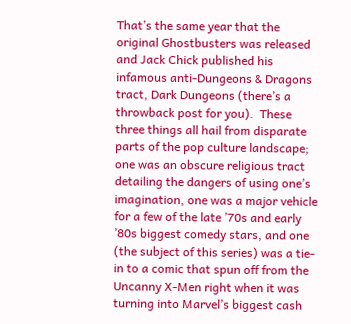That’s the same year that the original Ghostbusters was released and Jack Chick published his infamous anti-Dungeons & Dragons tract, Dark Dungeons (there’s a throwback post for you).  These three things all hail from disparate parts of the pop culture landscape; one was an obscure religious tract detailing the dangers of using one’s imagination, one was a major vehicle for a few of the late ’70s and early ’80s biggest comedy stars, and one (the subject of this series) was a tie-in to a comic that spun off from the Uncanny X-Men right when it was turning into Marvel’s biggest cash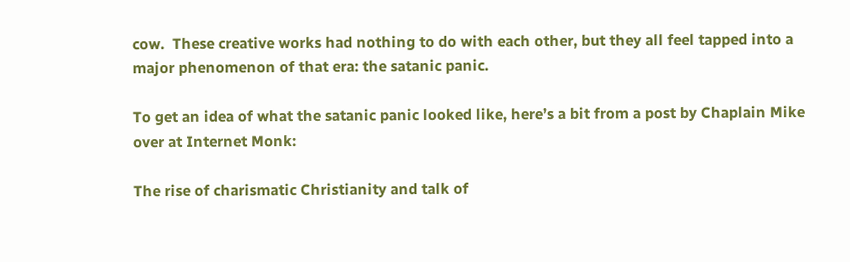cow.  These creative works had nothing to do with each other, but they all feel tapped into a major phenomenon of that era: the satanic panic.

To get an idea of what the satanic panic looked like, here’s a bit from a post by Chaplain Mike over at Internet Monk:

The rise of charismatic Christianity and talk of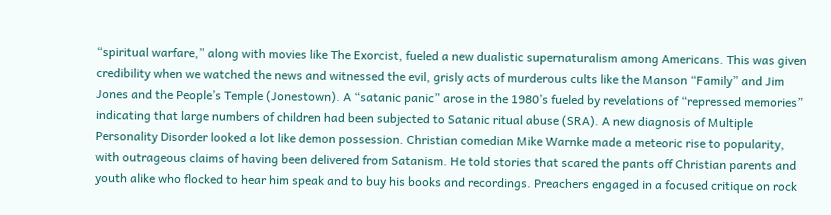“spiritual warfare,” along with movies like The Exorcist, fueled a new dualistic supernaturalism among Americans. This was given credibility when we watched the news and witnessed the evil, grisly acts of murderous cults like the Manson “Family” and Jim Jones and the People’s Temple (Jonestown). A “satanic panic” arose in the 1980’s fueled by revelations of “repressed memories” indicating that large numbers of children had been subjected to Satanic ritual abuse (SRA). A new diagnosis of Multiple Personality Disorder looked a lot like demon possession. Christian comedian Mike Warnke made a meteoric rise to popularity, with outrageous claims of having been delivered from Satanism. He told stories that scared the pants off Christian parents and youth alike who flocked to hear him speak and to buy his books and recordings. Preachers engaged in a focused critique on rock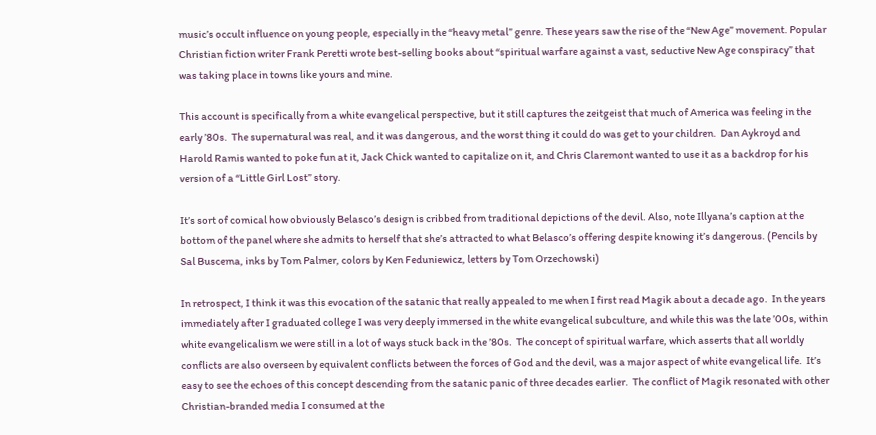music’s occult influence on young people, especially in the “heavy metal” genre. These years saw the rise of the “New Age” movement. Popular Christian fiction writer Frank Peretti wrote best-selling books about “spiritual warfare against a vast, seductive New Age conspiracy” that was taking place in towns like yours and mine.

This account is specifically from a white evangelical perspective, but it still captures the zeitgeist that much of America was feeling in the early ’80s.  The supernatural was real, and it was dangerous, and the worst thing it could do was get to your children.  Dan Aykroyd and Harold Ramis wanted to poke fun at it, Jack Chick wanted to capitalize on it, and Chris Claremont wanted to use it as a backdrop for his version of a “Little Girl Lost” story.

It’s sort of comical how obviously Belasco’s design is cribbed from traditional depictions of the devil. Also, note Illyana’s caption at the bottom of the panel where she admits to herself that she’s attracted to what Belasco’s offering despite knowing it’s dangerous. (Pencils by Sal Buscema, inks by Tom Palmer, colors by Ken Feduniewicz, letters by Tom Orzechowski)

In retrospect, I think it was this evocation of the satanic that really appealed to me when I first read Magik about a decade ago.  In the years immediately after I graduated college I was very deeply immersed in the white evangelical subculture, and while this was the late ’00s, within white evangelicalism we were still in a lot of ways stuck back in the ’80s.  The concept of spiritual warfare, which asserts that all worldly conflicts are also overseen by equivalent conflicts between the forces of God and the devil, was a major aspect of white evangelical life.  It’s easy to see the echoes of this concept descending from the satanic panic of three decades earlier.  The conflict of Magik resonated with other Christian-branded media I consumed at the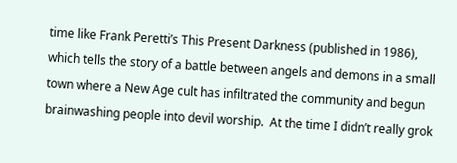time like Frank Peretti’s This Present Darkness (published in 1986), which tells the story of a battle between angels and demons in a small town where a New Age cult has infiltrated the community and begun brainwashing people into devil worship.  At the time I didn’t really grok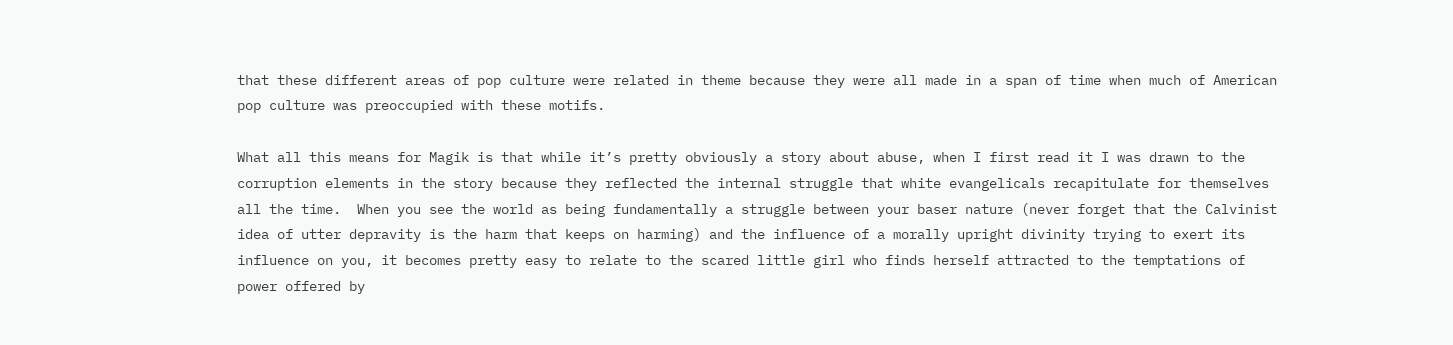that these different areas of pop culture were related in theme because they were all made in a span of time when much of American pop culture was preoccupied with these motifs.

What all this means for Magik is that while it’s pretty obviously a story about abuse, when I first read it I was drawn to the corruption elements in the story because they reflected the internal struggle that white evangelicals recapitulate for themselves all the time.  When you see the world as being fundamentally a struggle between your baser nature (never forget that the Calvinist idea of utter depravity is the harm that keeps on harming) and the influence of a morally upright divinity trying to exert its influence on you, it becomes pretty easy to relate to the scared little girl who finds herself attracted to the temptations of power offered by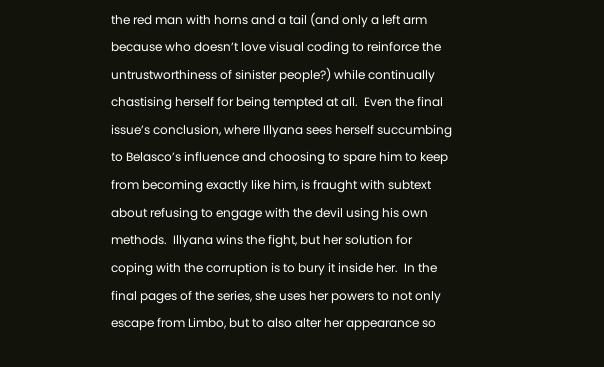the red man with horns and a tail (and only a left arm because who doesn’t love visual coding to reinforce the untrustworthiness of sinister people?) while continually chastising herself for being tempted at all.  Even the final issue’s conclusion, where Illyana sees herself succumbing to Belasco’s influence and choosing to spare him to keep from becoming exactly like him, is fraught with subtext about refusing to engage with the devil using his own methods.  Illyana wins the fight, but her solution for coping with the corruption is to bury it inside her.  In the final pages of the series, she uses her powers to not only escape from Limbo, but to also alter her appearance so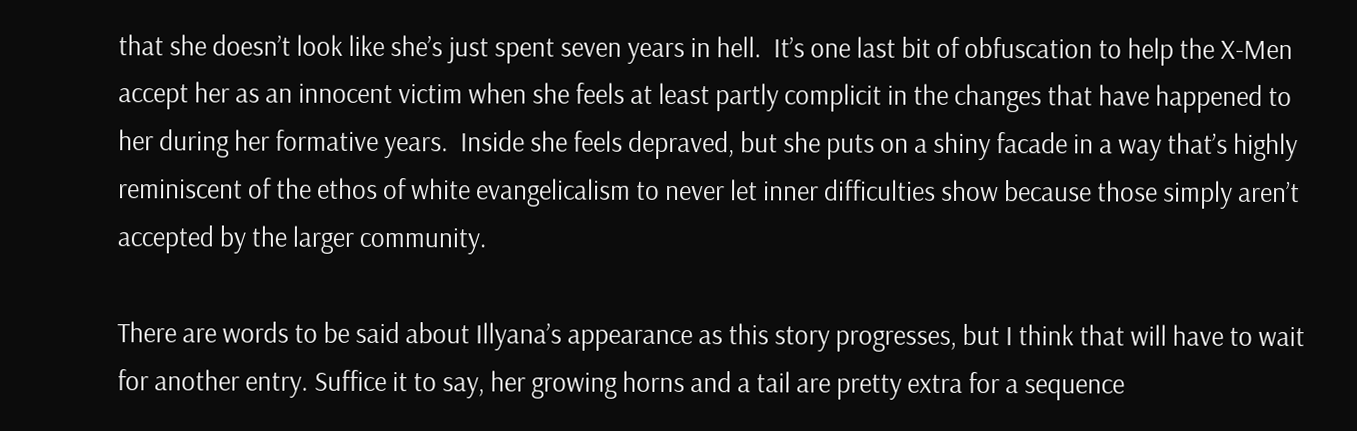that she doesn’t look like she’s just spent seven years in hell.  It’s one last bit of obfuscation to help the X-Men accept her as an innocent victim when she feels at least partly complicit in the changes that have happened to her during her formative years.  Inside she feels depraved, but she puts on a shiny facade in a way that’s highly reminiscent of the ethos of white evangelicalism to never let inner difficulties show because those simply aren’t accepted by the larger community.

There are words to be said about Illyana’s appearance as this story progresses, but I think that will have to wait for another entry. Suffice it to say, her growing horns and a tail are pretty extra for a sequence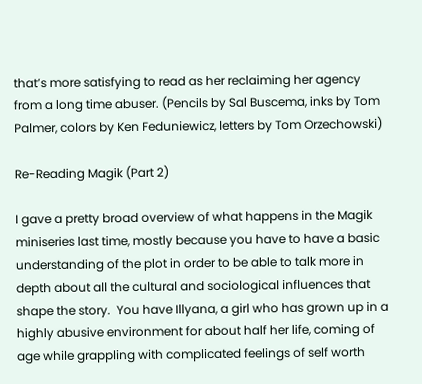that’s more satisfying to read as her reclaiming her agency from a long time abuser. (Pencils by Sal Buscema, inks by Tom Palmer, colors by Ken Feduniewicz, letters by Tom Orzechowski)

Re-Reading Magik (Part 2)

I gave a pretty broad overview of what happens in the Magik miniseries last time, mostly because you have to have a basic understanding of the plot in order to be able to talk more in depth about all the cultural and sociological influences that shape the story.  You have Illyana, a girl who has grown up in a highly abusive environment for about half her life, coming of age while grappling with complicated feelings of self worth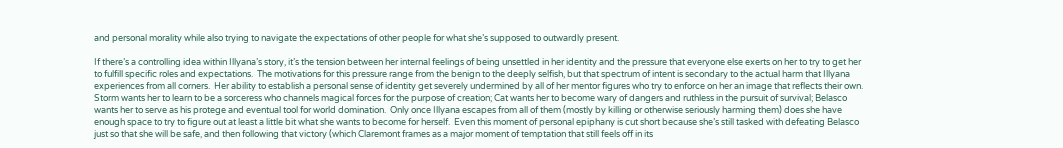and personal morality while also trying to navigate the expectations of other people for what she’s supposed to outwardly present.

If there’s a controlling idea within Illyana’s story, it’s the tension between her internal feelings of being unsettled in her identity and the pressure that everyone else exerts on her to try to get her to fulfill specific roles and expectations.  The motivations for this pressure range from the benign to the deeply selfish, but that spectrum of intent is secondary to the actual harm that Illyana experiences from all corners.  Her ability to establish a personal sense of identity get severely undermined by all of her mentor figures who try to enforce on her an image that reflects their own.  Storm wants her to learn to be a sorceress who channels magical forces for the purpose of creation; Cat wants her to become wary of dangers and ruthless in the pursuit of survival; Belasco wants her to serve as his protege and eventual tool for world domination.  Only once Illyana escapes from all of them (mostly by killing or otherwise seriously harming them) does she have enough space to try to figure out at least a little bit what she wants to become for herself.  Even this moment of personal epiphany is cut short because she’s still tasked with defeating Belasco just so that she will be safe, and then following that victory (which Claremont frames as a major moment of temptation that still feels off in its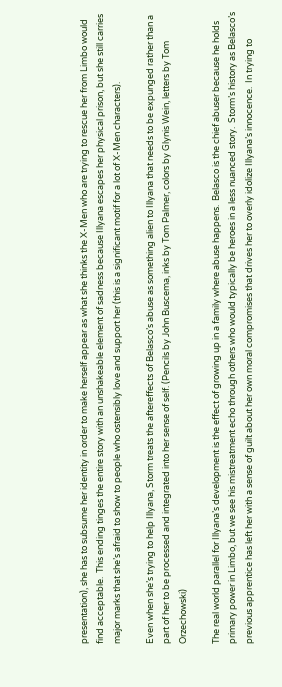presentation), she has to subsume her identity in order to make herself appear as what she thinks the X-Men who are trying to rescue her from Limbo would find acceptable.  This ending tinges the entire story with an unshakeable element of sadness because Illyana escapes her physical prison, but she still carries major marks that she’s afraid to show to people who ostensibly love and support her (this is a significant motif for a lot of X-Men characters).

Even when she’s trying to help Illyana, Storm treats the aftereffects of Belasco’s abuse as something alien to Illyana that needs to be expunged rather than a part of her to be processed and integrated into her sense of self. (Pencils by John Buscema, inks by Tom Palmer, colors by Glynis Wein, letters by Tom Orzechowski)

The real world parallel for Illyana’s development is the effect of growing up in a family where abuse happens.  Belasco is the chief abuser because he holds primary power in Limbo, but we see his mistreatment echo through others who would typically be heroes in a less nuanced story.  Storm’s history as Belasco’s previous apprentice has left her with a sense of guilt about her own moral compromises that drives her to overly idolize Illyana’s innocence.  In trying to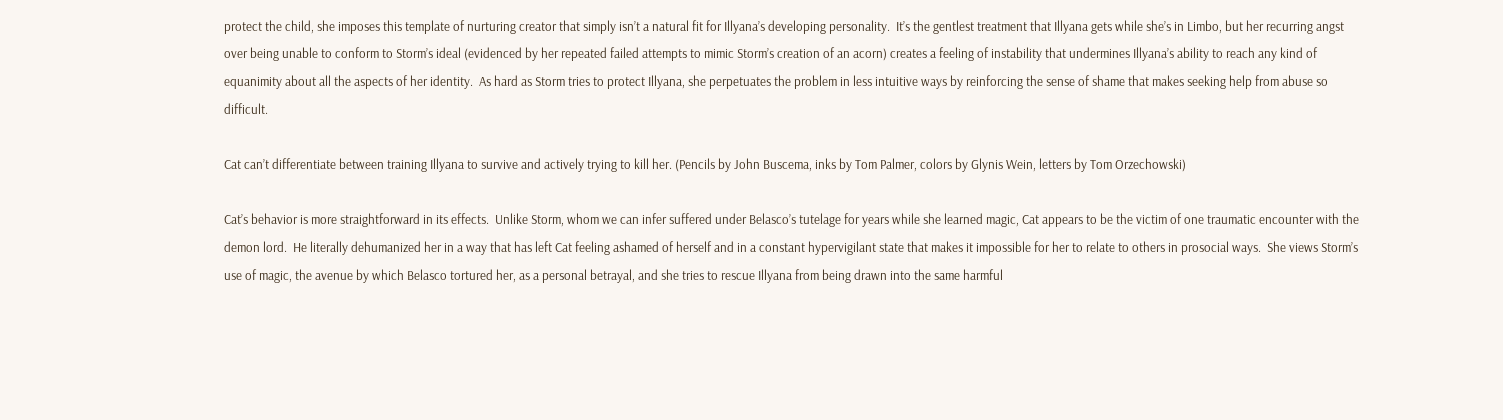protect the child, she imposes this template of nurturing creator that simply isn’t a natural fit for Illyana’s developing personality.  It’s the gentlest treatment that Illyana gets while she’s in Limbo, but her recurring angst over being unable to conform to Storm’s ideal (evidenced by her repeated failed attempts to mimic Storm’s creation of an acorn) creates a feeling of instability that undermines Illyana’s ability to reach any kind of equanimity about all the aspects of her identity.  As hard as Storm tries to protect Illyana, she perpetuates the problem in less intuitive ways by reinforcing the sense of shame that makes seeking help from abuse so difficult.

Cat can’t differentiate between training Illyana to survive and actively trying to kill her. (Pencils by John Buscema, inks by Tom Palmer, colors by Glynis Wein, letters by Tom Orzechowski)

Cat’s behavior is more straightforward in its effects.  Unlike Storm, whom we can infer suffered under Belasco’s tutelage for years while she learned magic, Cat appears to be the victim of one traumatic encounter with the demon lord.  He literally dehumanized her in a way that has left Cat feeling ashamed of herself and in a constant hypervigilant state that makes it impossible for her to relate to others in prosocial ways.  She views Storm’s use of magic, the avenue by which Belasco tortured her, as a personal betrayal, and she tries to rescue Illyana from being drawn into the same harmful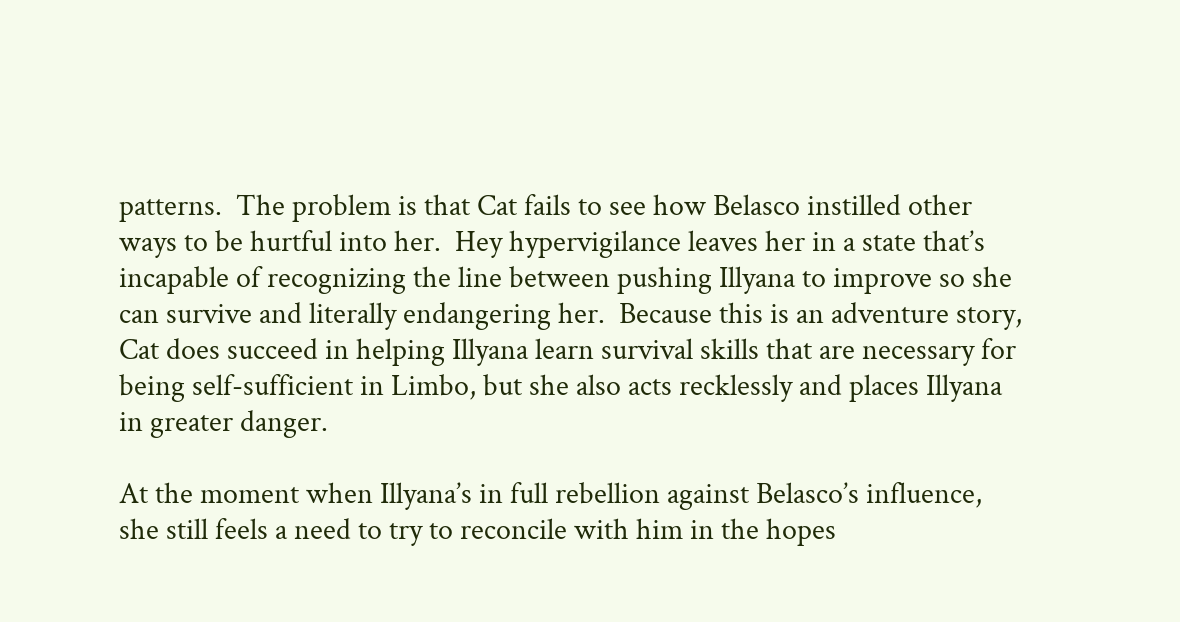patterns.  The problem is that Cat fails to see how Belasco instilled other ways to be hurtful into her.  Hey hypervigilance leaves her in a state that’s incapable of recognizing the line between pushing Illyana to improve so she can survive and literally endangering her.  Because this is an adventure story, Cat does succeed in helping Illyana learn survival skills that are necessary for being self-sufficient in Limbo, but she also acts recklessly and places Illyana in greater danger.

At the moment when Illyana’s in full rebellion against Belasco’s influence, she still feels a need to try to reconcile with him in the hopes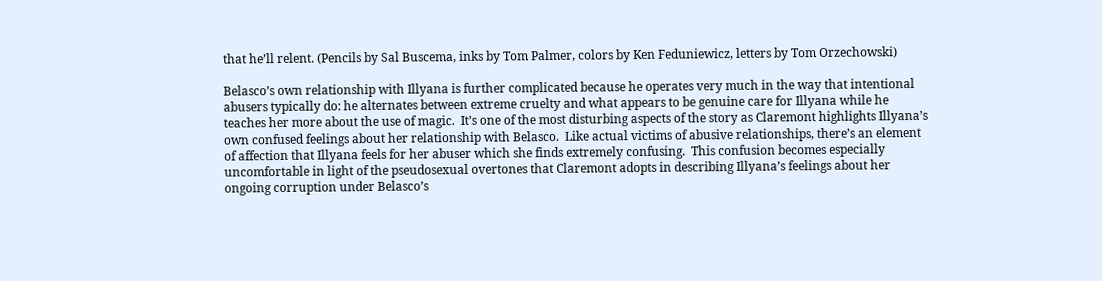that he’ll relent. (Pencils by Sal Buscema, inks by Tom Palmer, colors by Ken Feduniewicz, letters by Tom Orzechowski)

Belasco’s own relationship with Illyana is further complicated because he operates very much in the way that intentional abusers typically do: he alternates between extreme cruelty and what appears to be genuine care for Illyana while he teaches her more about the use of magic.  It’s one of the most disturbing aspects of the story as Claremont highlights Illyana’s own confused feelings about her relationship with Belasco.  Like actual victims of abusive relationships, there’s an element of affection that Illyana feels for her abuser which she finds extremely confusing.  This confusion becomes especially uncomfortable in light of the pseudosexual overtones that Claremont adopts in describing Illyana’s feelings about her ongoing corruption under Belasco’s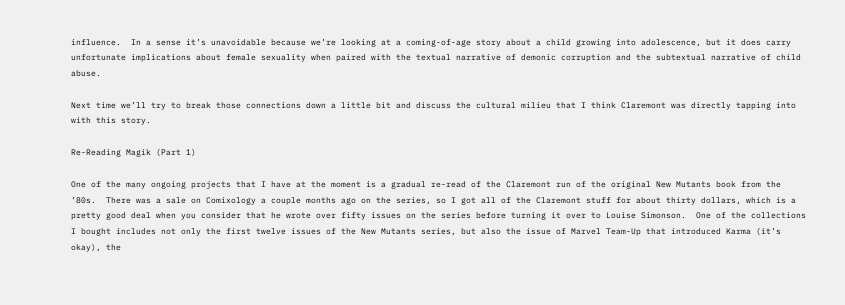influence.  In a sense it’s unavoidable because we’re looking at a coming-of-age story about a child growing into adolescence, but it does carry unfortunate implications about female sexuality when paired with the textual narrative of demonic corruption and the subtextual narrative of child abuse.

Next time we’ll try to break those connections down a little bit and discuss the cultural milieu that I think Claremont was directly tapping into with this story.

Re-Reading Magik (Part 1)

One of the many ongoing projects that I have at the moment is a gradual re-read of the Claremont run of the original New Mutants book from the ’80s.  There was a sale on Comixology a couple months ago on the series, so I got all of the Claremont stuff for about thirty dollars, which is a pretty good deal when you consider that he wrote over fifty issues on the series before turning it over to Louise Simonson.  One of the collections I bought includes not only the first twelve issues of the New Mutants series, but also the issue of Marvel Team-Up that introduced Karma (it’s okay), the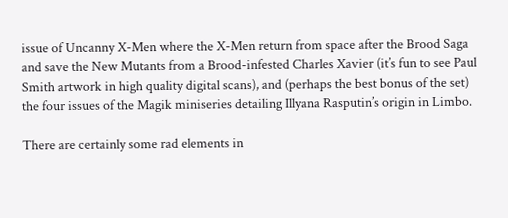issue of Uncanny X-Men where the X-Men return from space after the Brood Saga and save the New Mutants from a Brood-infested Charles Xavier (it’s fun to see Paul Smith artwork in high quality digital scans), and (perhaps the best bonus of the set) the four issues of the Magik miniseries detailing Illyana Rasputin’s origin in Limbo.

There are certainly some rad elements in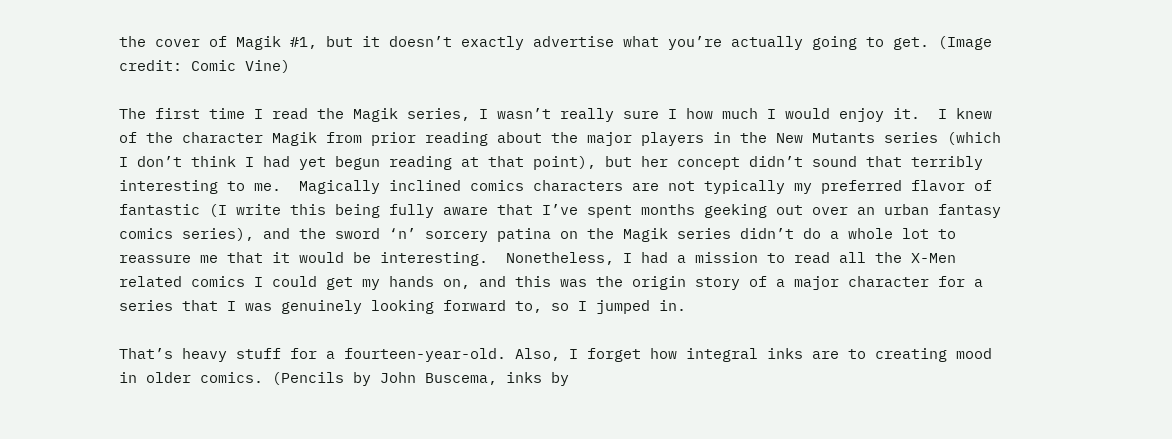the cover of Magik #1, but it doesn’t exactly advertise what you’re actually going to get. (Image credit: Comic Vine)

The first time I read the Magik series, I wasn’t really sure I how much I would enjoy it.  I knew of the character Magik from prior reading about the major players in the New Mutants series (which I don’t think I had yet begun reading at that point), but her concept didn’t sound that terribly interesting to me.  Magically inclined comics characters are not typically my preferred flavor of fantastic (I write this being fully aware that I’ve spent months geeking out over an urban fantasy comics series), and the sword ‘n’ sorcery patina on the Magik series didn’t do a whole lot to reassure me that it would be interesting.  Nonetheless, I had a mission to read all the X-Men related comics I could get my hands on, and this was the origin story of a major character for a series that I was genuinely looking forward to, so I jumped in.

That’s heavy stuff for a fourteen-year-old. Also, I forget how integral inks are to creating mood in older comics. (Pencils by John Buscema, inks by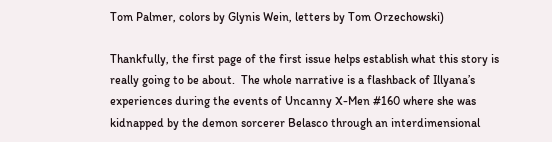Tom Palmer, colors by Glynis Wein, letters by Tom Orzechowski)

Thankfully, the first page of the first issue helps establish what this story is really going to be about.  The whole narrative is a flashback of Illyana’s experiences during the events of Uncanny X-Men #160 where she was kidnapped by the demon sorcerer Belasco through an interdimensional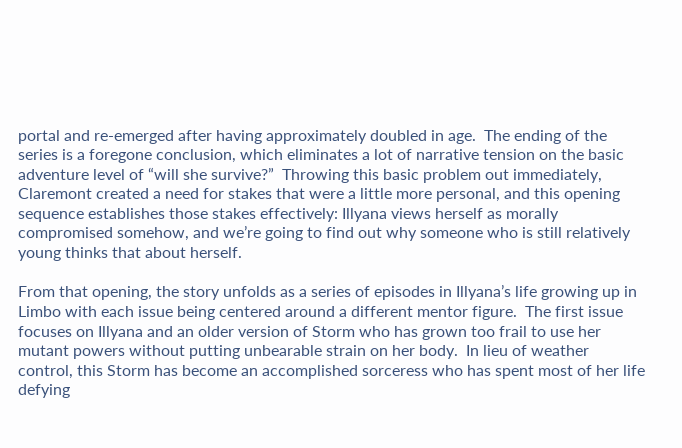portal and re-emerged after having approximately doubled in age.  The ending of the series is a foregone conclusion, which eliminates a lot of narrative tension on the basic adventure level of “will she survive?”  Throwing this basic problem out immediately, Claremont created a need for stakes that were a little more personal, and this opening sequence establishes those stakes effectively: Illyana views herself as morally compromised somehow, and we’re going to find out why someone who is still relatively young thinks that about herself.

From that opening, the story unfolds as a series of episodes in Illyana’s life growing up in Limbo with each issue being centered around a different mentor figure.  The first issue focuses on Illyana and an older version of Storm who has grown too frail to use her mutant powers without putting unbearable strain on her body.  In lieu of weather control, this Storm has become an accomplished sorceress who has spent most of her life defying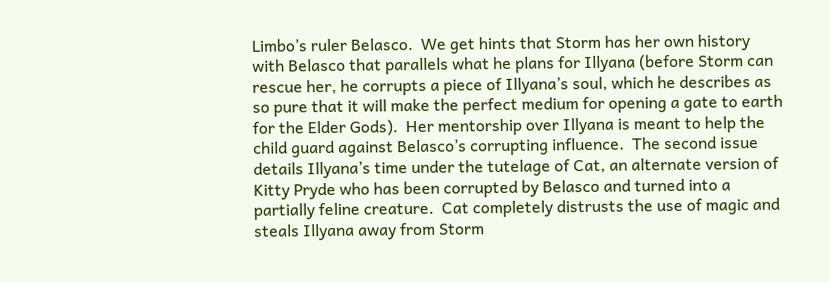Limbo’s ruler Belasco.  We get hints that Storm has her own history with Belasco that parallels what he plans for Illyana (before Storm can rescue her, he corrupts a piece of Illyana’s soul, which he describes as so pure that it will make the perfect medium for opening a gate to earth for the Elder Gods).  Her mentorship over Illyana is meant to help the child guard against Belasco’s corrupting influence.  The second issue details Illyana’s time under the tutelage of Cat, an alternate version of Kitty Pryde who has been corrupted by Belasco and turned into a partially feline creature.  Cat completely distrusts the use of magic and steals Illyana away from Storm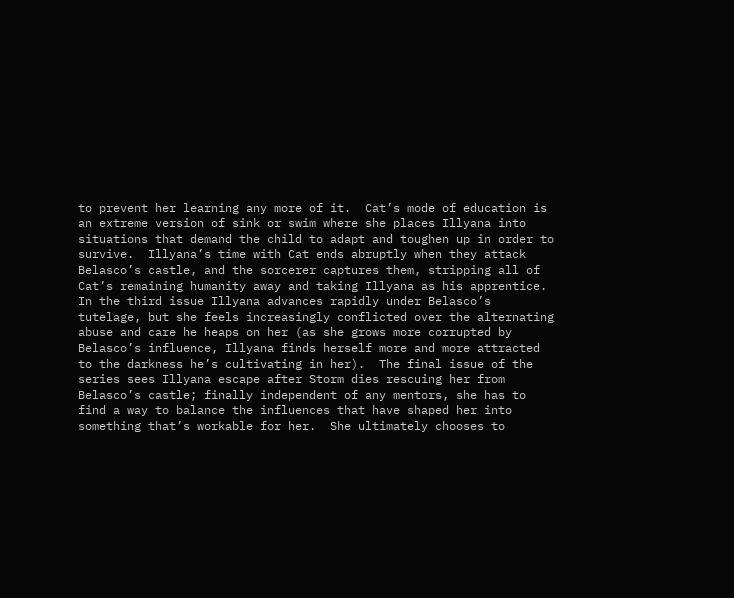to prevent her learning any more of it.  Cat’s mode of education is an extreme version of sink or swim where she places Illyana into situations that demand the child to adapt and toughen up in order to survive.  Illyana’s time with Cat ends abruptly when they attack Belasco’s castle, and the sorcerer captures them, stripping all of Cat’s remaining humanity away and taking Illyana as his apprentice.  In the third issue Illyana advances rapidly under Belasco’s tutelage, but she feels increasingly conflicted over the alternating abuse and care he heaps on her (as she grows more corrupted by Belasco’s influence, Illyana finds herself more and more attracted to the darkness he’s cultivating in her).  The final issue of the series sees Illyana escape after Storm dies rescuing her from Belasco’s castle; finally independent of any mentors, she has to find a way to balance the influences that have shaped her into something that’s workable for her.  She ultimately chooses to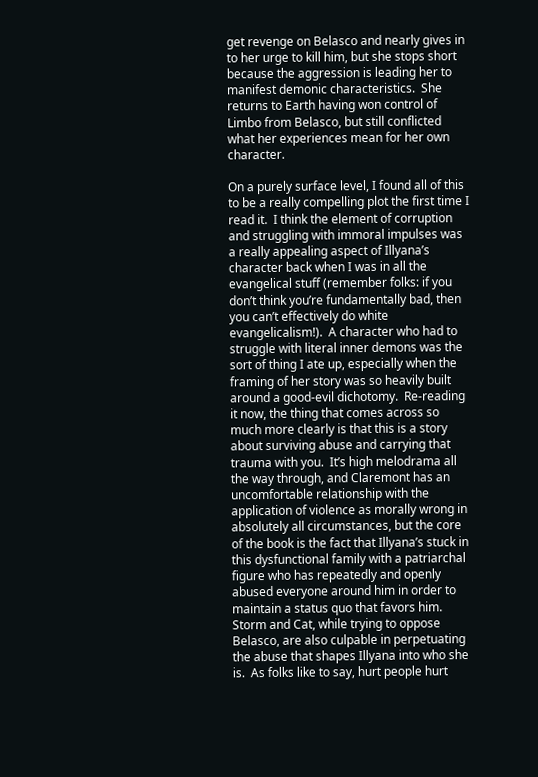get revenge on Belasco and nearly gives in to her urge to kill him, but she stops short because the aggression is leading her to manifest demonic characteristics.  She returns to Earth having won control of Limbo from Belasco, but still conflicted what her experiences mean for her own character.

On a purely surface level, I found all of this to be a really compelling plot the first time I read it.  I think the element of corruption and struggling with immoral impulses was a really appealing aspect of Illyana’s character back when I was in all the evangelical stuff (remember folks: if you don’t think you’re fundamentally bad, then you can’t effectively do white evangelicalism!).  A character who had to struggle with literal inner demons was the sort of thing I ate up, especially when the framing of her story was so heavily built around a good-evil dichotomy.  Re-reading it now, the thing that comes across so much more clearly is that this is a story about surviving abuse and carrying that trauma with you.  It’s high melodrama all the way through, and Claremont has an uncomfortable relationship with the application of violence as morally wrong in absolutely all circumstances, but the core of the book is the fact that Illyana’s stuck in this dysfunctional family with a patriarchal figure who has repeatedly and openly abused everyone around him in order to maintain a status quo that favors him.  Storm and Cat, while trying to oppose Belasco, are also culpable in perpetuating the abuse that shapes Illyana into who she is.  As folks like to say, hurt people hurt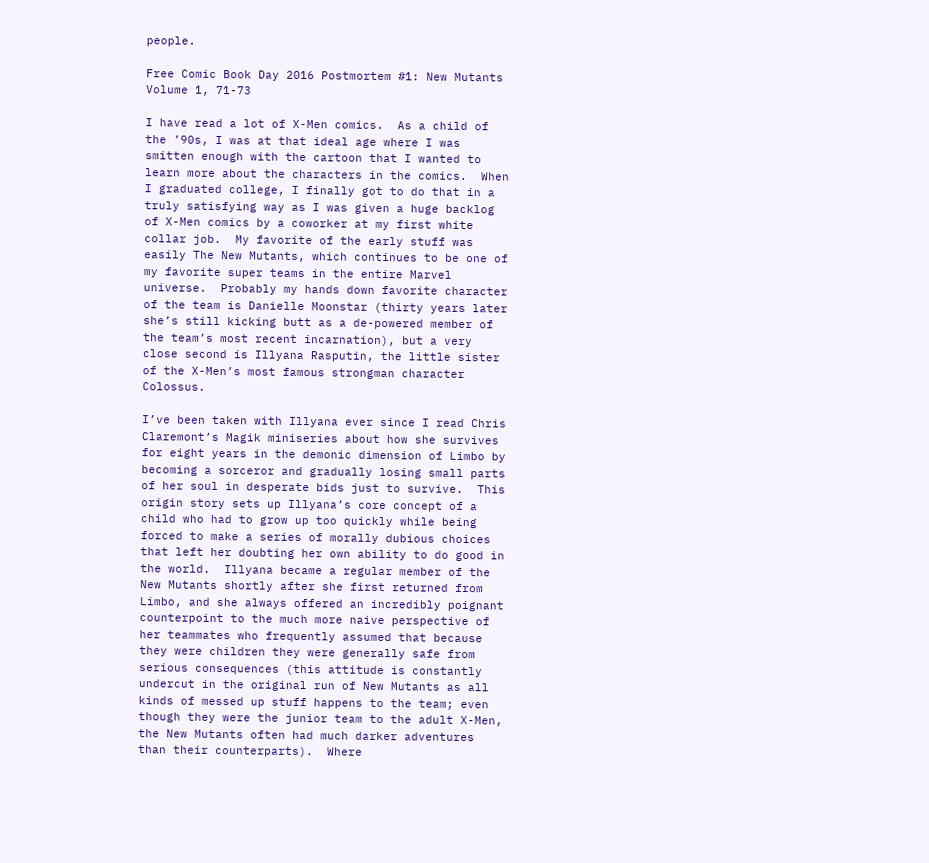people.

Free Comic Book Day 2016 Postmortem #1: New Mutants Volume 1, 71-73

I have read a lot of X-Men comics.  As a child of the ’90s, I was at that ideal age where I was smitten enough with the cartoon that I wanted to learn more about the characters in the comics.  When I graduated college, I finally got to do that in a truly satisfying way as I was given a huge backlog of X-Men comics by a coworker at my first white collar job.  My favorite of the early stuff was easily The New Mutants, which continues to be one of my favorite super teams in the entire Marvel universe.  Probably my hands down favorite character of the team is Danielle Moonstar (thirty years later she’s still kicking butt as a de-powered member of the team’s most recent incarnation), but a very close second is Illyana Rasputin, the little sister of the X-Men’s most famous strongman character Colossus.

I’ve been taken with Illyana ever since I read Chris Claremont’s Magik miniseries about how she survives for eight years in the demonic dimension of Limbo by becoming a sorceror and gradually losing small parts of her soul in desperate bids just to survive.  This origin story sets up Illyana’s core concept of a child who had to grow up too quickly while being forced to make a series of morally dubious choices that left her doubting her own ability to do good in the world.  Illyana became a regular member of the New Mutants shortly after she first returned from Limbo, and she always offered an incredibly poignant counterpoint to the much more naive perspective of her teammates who frequently assumed that because they were children they were generally safe from serious consequences (this attitude is constantly undercut in the original run of New Mutants as all kinds of messed up stuff happens to the team; even though they were the junior team to the adult X-Men, the New Mutants often had much darker adventures than their counterparts).  Where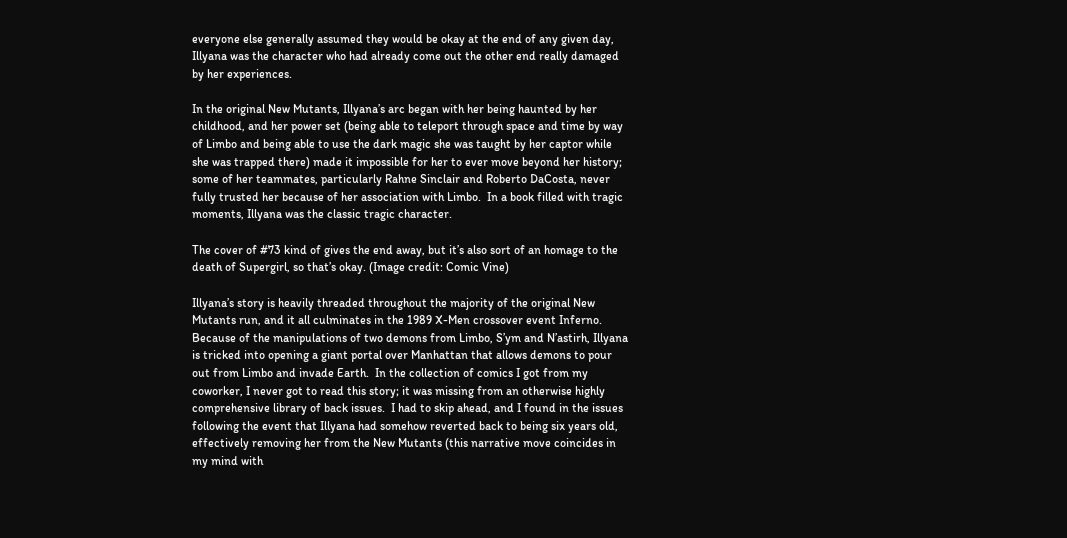everyone else generally assumed they would be okay at the end of any given day, Illyana was the character who had already come out the other end really damaged by her experiences.

In the original New Mutants, Illyana’s arc began with her being haunted by her childhood, and her power set (being able to teleport through space and time by way of Limbo and being able to use the dark magic she was taught by her captor while she was trapped there) made it impossible for her to ever move beyond her history; some of her teammates, particularly Rahne Sinclair and Roberto DaCosta, never fully trusted her because of her association with Limbo.  In a book filled with tragic moments, Illyana was the classic tragic character.

The cover of #73 kind of gives the end away, but it’s also sort of an homage to the death of Supergirl, so that’s okay. (Image credit: Comic Vine)

Illyana’s story is heavily threaded throughout the majority of the original New Mutants run, and it all culminates in the 1989 X-Men crossover event Inferno.  Because of the manipulations of two demons from Limbo, S’ym and N’astirh, Illyana is tricked into opening a giant portal over Manhattan that allows demons to pour out from Limbo and invade Earth.  In the collection of comics I got from my coworker, I never got to read this story; it was missing from an otherwise highly comprehensive library of back issues.  I had to skip ahead, and I found in the issues following the event that Illyana had somehow reverted back to being six years old, effectively removing her from the New Mutants (this narrative move coincides in my mind with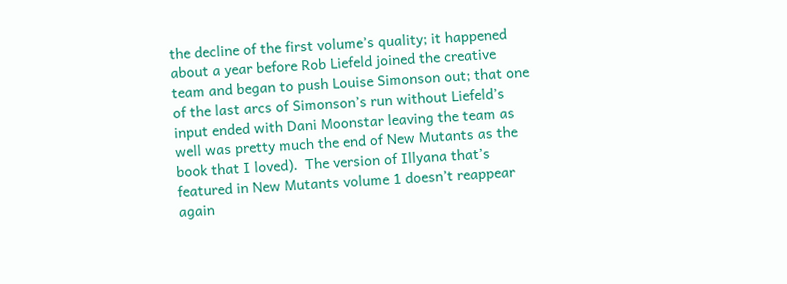the decline of the first volume’s quality; it happened about a year before Rob Liefeld joined the creative team and began to push Louise Simonson out; that one of the last arcs of Simonson’s run without Liefeld’s input ended with Dani Moonstar leaving the team as well was pretty much the end of New Mutants as the book that I loved).  The version of Illyana that’s featured in New Mutants volume 1 doesn’t reappear again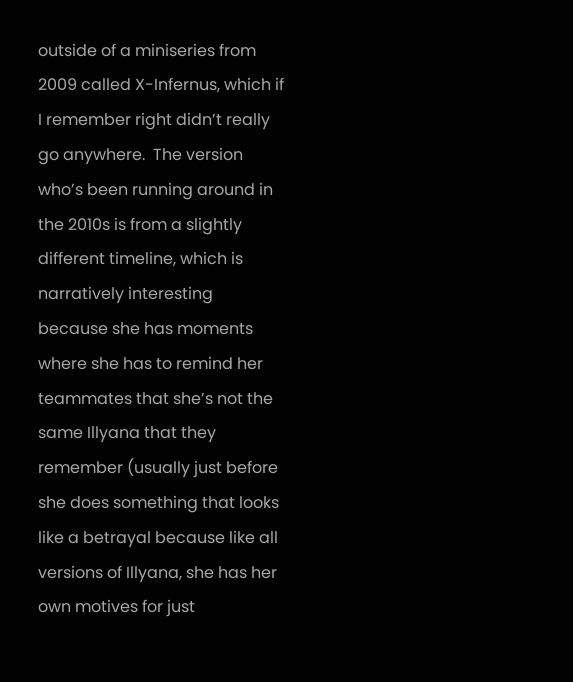outside of a miniseries from 2009 called X-Infernus, which if I remember right didn’t really go anywhere.  The version who’s been running around in the 2010s is from a slightly different timeline, which is narratively interesting because she has moments where she has to remind her teammates that she’s not the same Illyana that they remember (usually just before she does something that looks like a betrayal because like all versions of Illyana, she has her own motives for just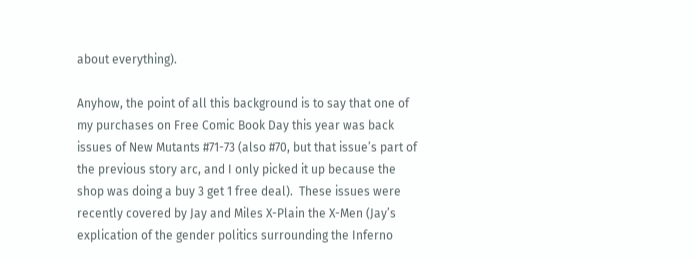about everything).

Anyhow, the point of all this background is to say that one of my purchases on Free Comic Book Day this year was back issues of New Mutants #71-73 (also #70, but that issue’s part of the previous story arc, and I only picked it up because the shop was doing a buy 3 get 1 free deal).  These issues were recently covered by Jay and Miles X-Plain the X-Men (Jay’s explication of the gender politics surrounding the Inferno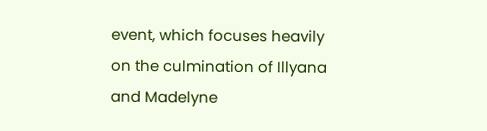event, which focuses heavily on the culmination of Illyana and Madelyne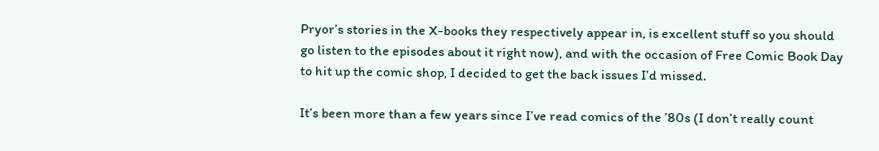Pryor’s stories in the X-books they respectively appear in, is excellent stuff so you should go listen to the episodes about it right now), and with the occasion of Free Comic Book Day to hit up the comic shop, I decided to get the back issues I’d missed.

It’s been more than a few years since I’ve read comics of the ’80s (I don’t really count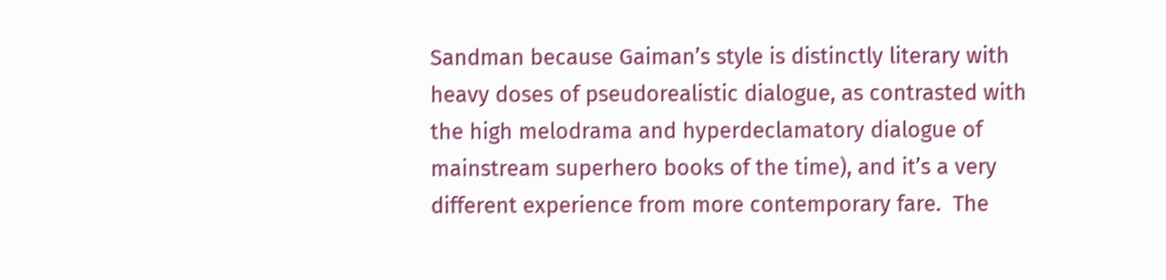Sandman because Gaiman’s style is distinctly literary with heavy doses of pseudorealistic dialogue, as contrasted with the high melodrama and hyperdeclamatory dialogue of mainstream superhero books of the time), and it’s a very different experience from more contemporary fare.  The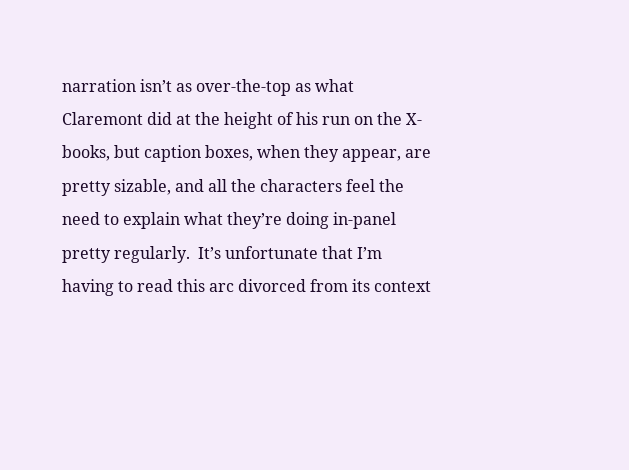narration isn’t as over-the-top as what Claremont did at the height of his run on the X-books, but caption boxes, when they appear, are pretty sizable, and all the characters feel the need to explain what they’re doing in-panel pretty regularly.  It’s unfortunate that I’m having to read this arc divorced from its context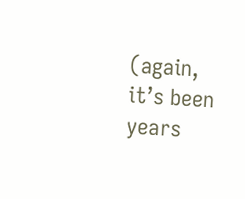(again, it’s been years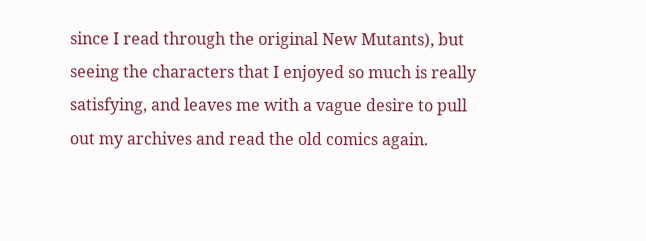since I read through the original New Mutants), but seeing the characters that I enjoyed so much is really satisfying, and leaves me with a vague desire to pull out my archives and read the old comics again.